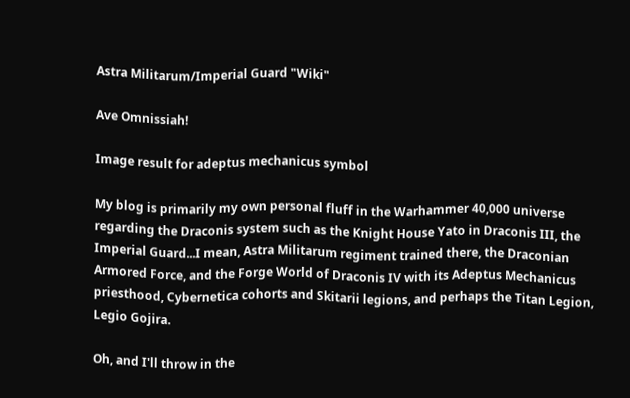Astra Militarum/Imperial Guard "Wiki"

Ave Omnissiah!

Image result for adeptus mechanicus symbol

My blog is primarily my own personal fluff in the Warhammer 40,000 universe regarding the Draconis system such as the Knight House Yato in Draconis III, the Imperial Guard...I mean, Astra Militarum regiment trained there, the Draconian Armored Force, and the Forge World of Draconis IV with its Adeptus Mechanicus priesthood, Cybernetica cohorts and Skitarii legions, and perhaps the Titan Legion, Legio Gojira.

Oh, and I'll throw in the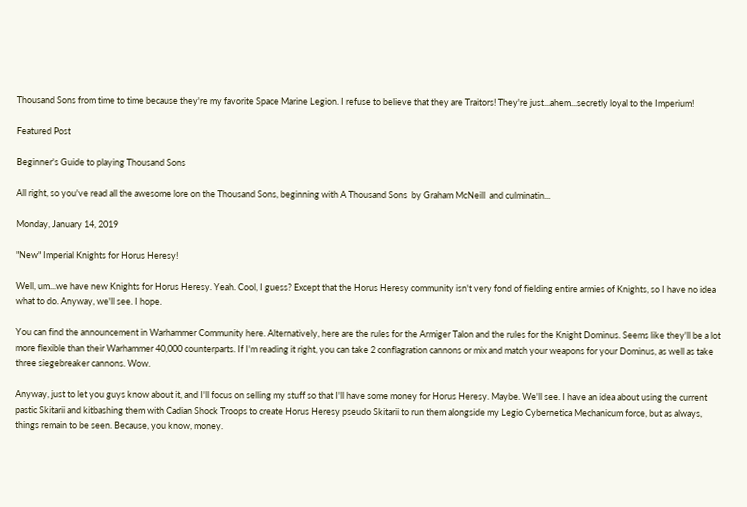Thousand Sons from time to time because they're my favorite Space Marine Legion. I refuse to believe that they are Traitors! They're just...ahem...secretly loyal to the Imperium!

Featured Post

Beginner's Guide to playing Thousand Sons

All right, so you've read all the awesome lore on the Thousand Sons, beginning with A Thousand Sons  by Graham McNeill  and culminatin...

Monday, January 14, 2019

"New" Imperial Knights for Horus Heresy!

Well, um...we have new Knights for Horus Heresy. Yeah. Cool, I guess? Except that the Horus Heresy community isn't very fond of fielding entire armies of Knights, so I have no idea what to do. Anyway, we'll see. I hope.

You can find the announcement in Warhammer Community here. Alternatively, here are the rules for the Armiger Talon and the rules for the Knight Dominus. Seems like they'll be a lot more flexible than their Warhammer 40,000 counterparts. If I'm reading it right, you can take 2 conflagration cannons or mix and match your weapons for your Dominus, as well as take three siegebreaker cannons. Wow.

Anyway, just to let you guys know about it, and I'll focus on selling my stuff so that I'll have some money for Horus Heresy. Maybe. We'll see. I have an idea about using the current pastic Skitarii and kitbashing them with Cadian Shock Troops to create Horus Heresy pseudo Skitarii to run them alongside my Legio Cybernetica Mechanicum force, but as always, things remain to be seen. Because, you know, money.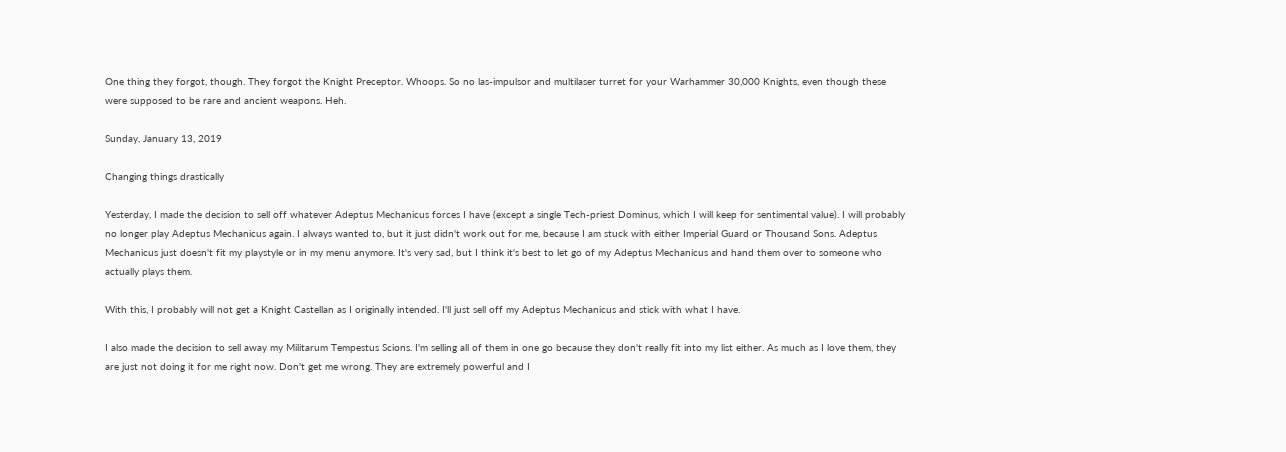One thing they forgot, though. They forgot the Knight Preceptor. Whoops. So no las-impulsor and multilaser turret for your Warhammer 30,000 Knights, even though these were supposed to be rare and ancient weapons. Heh.

Sunday, January 13, 2019

Changing things drastically

Yesterday, I made the decision to sell off whatever Adeptus Mechanicus forces I have (except a single Tech-priest Dominus, which I will keep for sentimental value). I will probably no longer play Adeptus Mechanicus again. I always wanted to, but it just didn't work out for me, because I am stuck with either Imperial Guard or Thousand Sons. Adeptus Mechanicus just doesn't fit my playstyle or in my menu anymore. It's very sad, but I think it's best to let go of my Adeptus Mechanicus and hand them over to someone who actually plays them.

With this, I probably will not get a Knight Castellan as I originally intended. I'll just sell off my Adeptus Mechanicus and stick with what I have.

I also made the decision to sell away my Militarum Tempestus Scions. I'm selling all of them in one go because they don't really fit into my list either. As much as I love them, they are just not doing it for me right now. Don't get me wrong. They are extremely powerful and I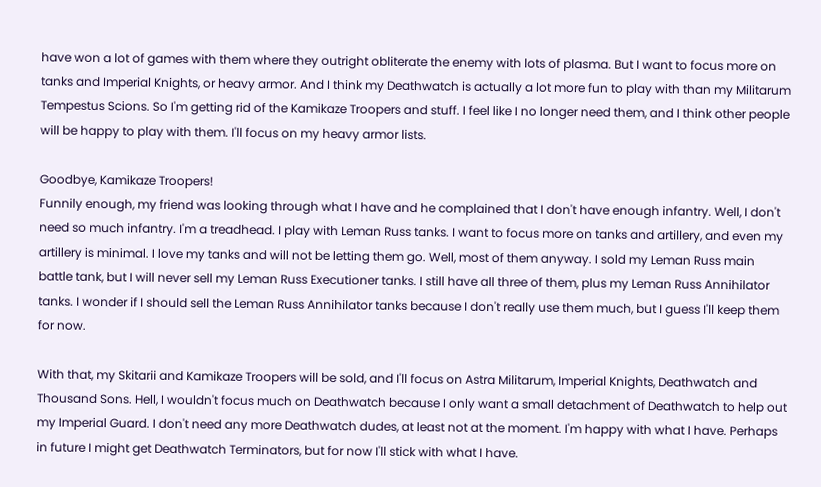have won a lot of games with them where they outright obliterate the enemy with lots of plasma. But I want to focus more on tanks and Imperial Knights, or heavy armor. And I think my Deathwatch is actually a lot more fun to play with than my Militarum Tempestus Scions. So I'm getting rid of the Kamikaze Troopers and stuff. I feel like I no longer need them, and I think other people will be happy to play with them. I'll focus on my heavy armor lists.

Goodbye, Kamikaze Troopers!
Funnily enough, my friend was looking through what I have and he complained that I don't have enough infantry. Well, I don't need so much infantry. I'm a treadhead. I play with Leman Russ tanks. I want to focus more on tanks and artillery, and even my artillery is minimal. I love my tanks and will not be letting them go. Well, most of them anyway. I sold my Leman Russ main battle tank, but I will never sell my Leman Russ Executioner tanks. I still have all three of them, plus my Leman Russ Annihilator tanks. I wonder if I should sell the Leman Russ Annihilator tanks because I don't really use them much, but I guess I'll keep them for now.

With that, my Skitarii and Kamikaze Troopers will be sold, and I'll focus on Astra Militarum, Imperial Knights, Deathwatch and Thousand Sons. Hell, I wouldn't focus much on Deathwatch because I only want a small detachment of Deathwatch to help out my Imperial Guard. I don't need any more Deathwatch dudes, at least not at the moment. I'm happy with what I have. Perhaps in future I might get Deathwatch Terminators, but for now I'll stick with what I have.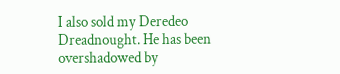I also sold my Deredeo Dreadnought. He has been overshadowed by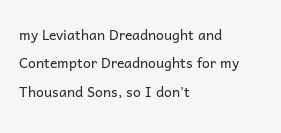my Leviathan Dreadnought and Contemptor Dreadnoughts for my Thousand Sons, so I don't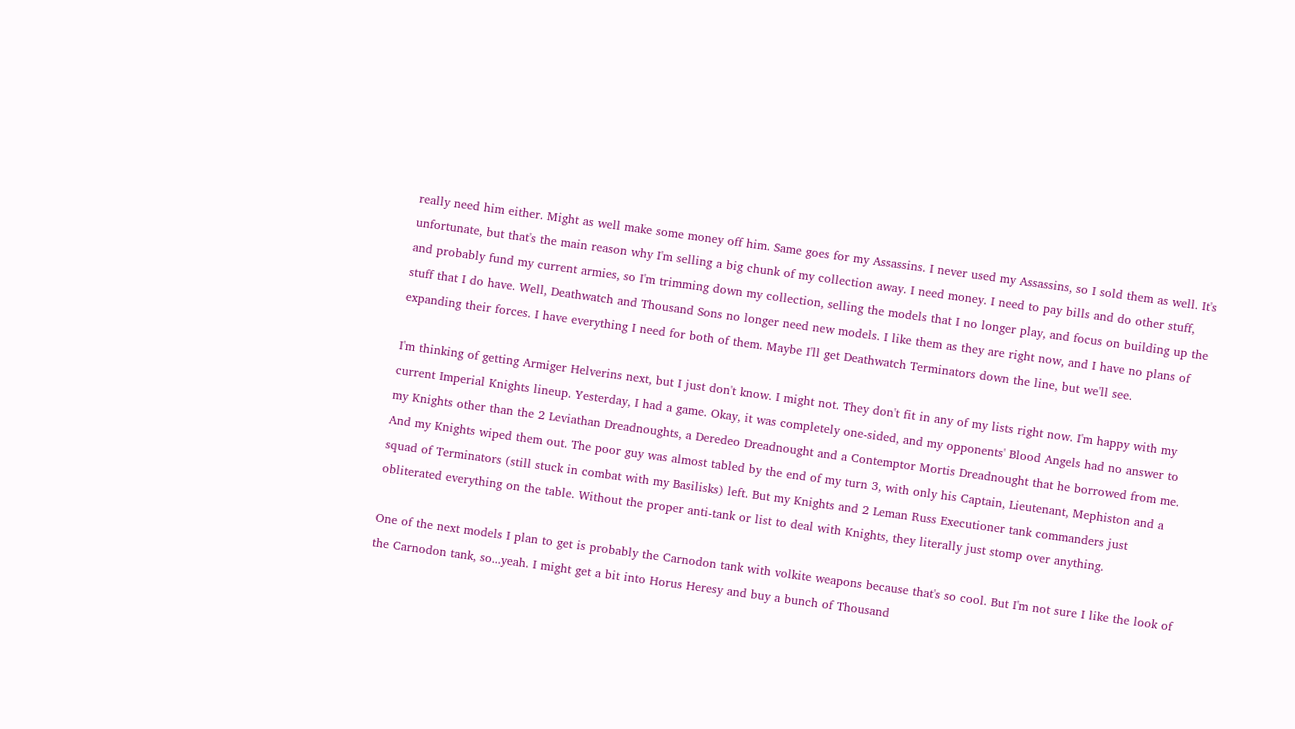really need him either. Might as well make some money off him. Same goes for my Assassins. I never used my Assassins, so I sold them as well. It's unfortunate, but that's the main reason why I'm selling a big chunk of my collection away. I need money. I need to pay bills and do other stuff, and probably fund my current armies, so I'm trimming down my collection, selling the models that I no longer play, and focus on building up the stuff that I do have. Well, Deathwatch and Thousand Sons no longer need new models. I like them as they are right now, and I have no plans of expanding their forces. I have everything I need for both of them. Maybe I'll get Deathwatch Terminators down the line, but we'll see.

I'm thinking of getting Armiger Helverins next, but I just don't know. I might not. They don't fit in any of my lists right now. I'm happy with my current Imperial Knights lineup. Yesterday, I had a game. Okay, it was completely one-sided, and my opponents' Blood Angels had no answer to my Knights other than the 2 Leviathan Dreadnoughts, a Deredeo Dreadnought and a Contemptor Mortis Dreadnought that he borrowed from me. And my Knights wiped them out. The poor guy was almost tabled by the end of my turn 3, with only his Captain, Lieutenant, Mephiston and a squad of Terminators (still stuck in combat with my Basilisks) left. But my Knights and 2 Leman Russ Executioner tank commanders just obliterated everything on the table. Without the proper anti-tank or list to deal with Knights, they literally just stomp over anything.

One of the next models I plan to get is probably the Carnodon tank with volkite weapons because that's so cool. But I'm not sure I like the look of the Carnodon tank, so...yeah. I might get a bit into Horus Heresy and buy a bunch of Thousand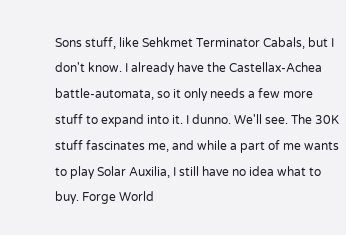Sons stuff, like Sehkmet Terminator Cabals, but I don't know. I already have the Castellax-Achea battle-automata, so it only needs a few more stuff to expand into it. I dunno. We'll see. The 30K stuff fascinates me, and while a part of me wants to play Solar Auxilia, I still have no idea what to buy. Forge World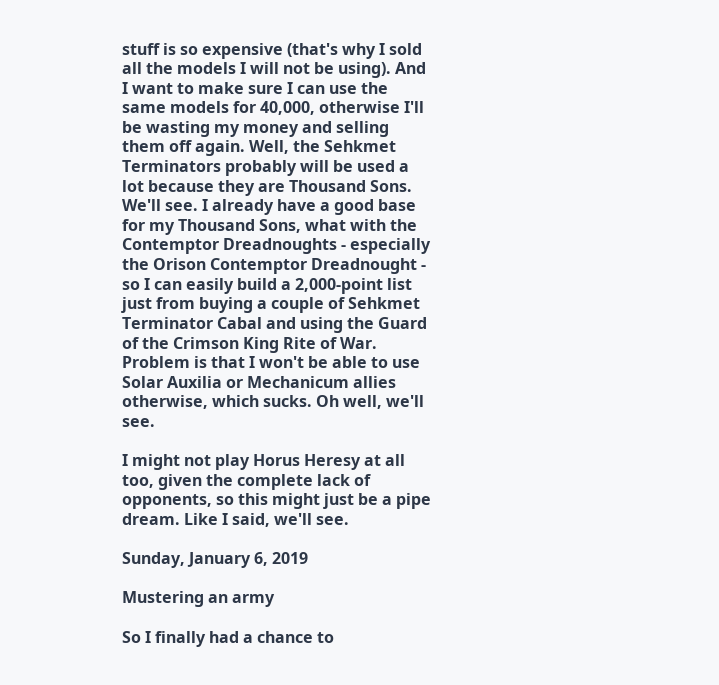stuff is so expensive (that's why I sold all the models I will not be using). And I want to make sure I can use the same models for 40,000, otherwise I'll be wasting my money and selling them off again. Well, the Sehkmet Terminators probably will be used a lot because they are Thousand Sons. We'll see. I already have a good base for my Thousand Sons, what with the Contemptor Dreadnoughts - especially the Orison Contemptor Dreadnought - so I can easily build a 2,000-point list just from buying a couple of Sehkmet Terminator Cabal and using the Guard of the Crimson King Rite of War. Problem is that I won't be able to use Solar Auxilia or Mechanicum allies otherwise, which sucks. Oh well, we'll see.

I might not play Horus Heresy at all too, given the complete lack of opponents, so this might just be a pipe dream. Like I said, we'll see.

Sunday, January 6, 2019

Mustering an army

So I finally had a chance to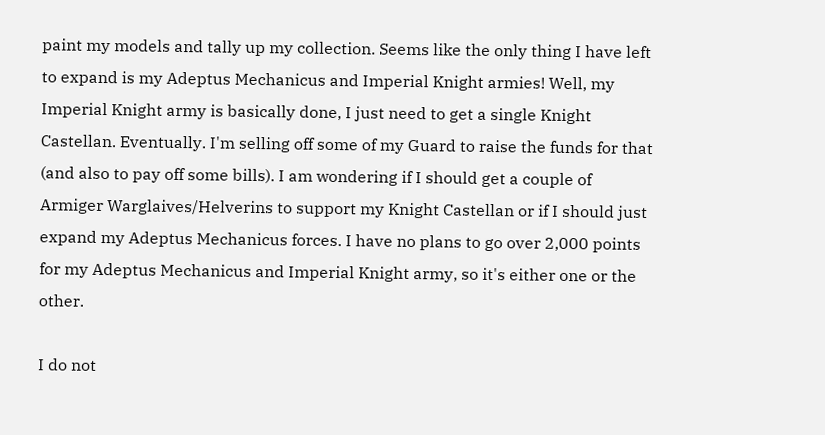paint my models and tally up my collection. Seems like the only thing I have left to expand is my Adeptus Mechanicus and Imperial Knight armies! Well, my Imperial Knight army is basically done, I just need to get a single Knight Castellan. Eventually. I'm selling off some of my Guard to raise the funds for that (and also to pay off some bills). I am wondering if I should get a couple of Armiger Warglaives/Helverins to support my Knight Castellan or if I should just expand my Adeptus Mechanicus forces. I have no plans to go over 2,000 points for my Adeptus Mechanicus and Imperial Knight army, so it's either one or the other.

I do not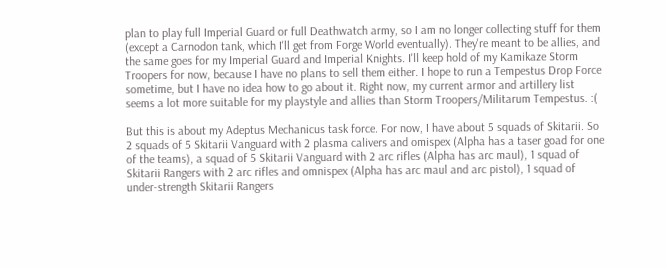plan to play full Imperial Guard or full Deathwatch army, so I am no longer collecting stuff for them (except a Carnodon tank, which I'll get from Forge World eventually). They're meant to be allies, and the same goes for my Imperial Guard and Imperial Knights. I'll keep hold of my Kamikaze Storm Troopers for now, because I have no plans to sell them either. I hope to run a Tempestus Drop Force sometime, but I have no idea how to go about it. Right now, my current armor and artillery list seems a lot more suitable for my playstyle and allies than Storm Troopers/Militarum Tempestus. :(

But this is about my Adeptus Mechanicus task force. For now, I have about 5 squads of Skitarii. So 2 squads of 5 Skitarii Vanguard with 2 plasma calivers and omispex (Alpha has a taser goad for one of the teams), a squad of 5 Skitarii Vanguard with 2 arc rifles (Alpha has arc maul), 1 squad of Skitarii Rangers with 2 arc rifles and omnispex (Alpha has arc maul and arc pistol), 1 squad of under-strength Skitarii Rangers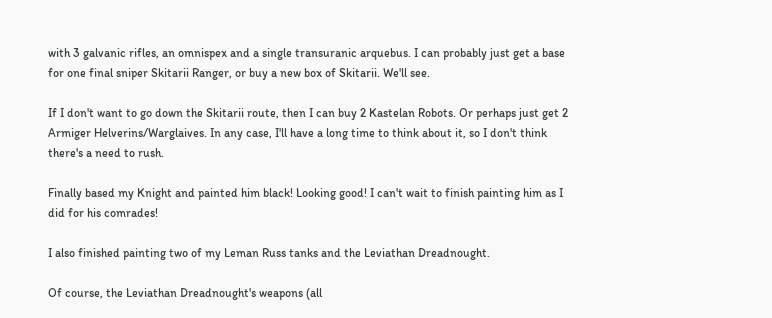with 3 galvanic rifles, an omnispex and a single transuranic arquebus. I can probably just get a base for one final sniper Skitarii Ranger, or buy a new box of Skitarii. We'll see.

If I don't want to go down the Skitarii route, then I can buy 2 Kastelan Robots. Or perhaps just get 2 Armiger Helverins/Warglaives. In any case, I'll have a long time to think about it, so I don't think there's a need to rush.

Finally based my Knight and painted him black! Looking good! I can't wait to finish painting him as I did for his comrades!

I also finished painting two of my Leman Russ tanks and the Leviathan Dreadnought.

Of course, the Leviathan Dreadnought's weapons (all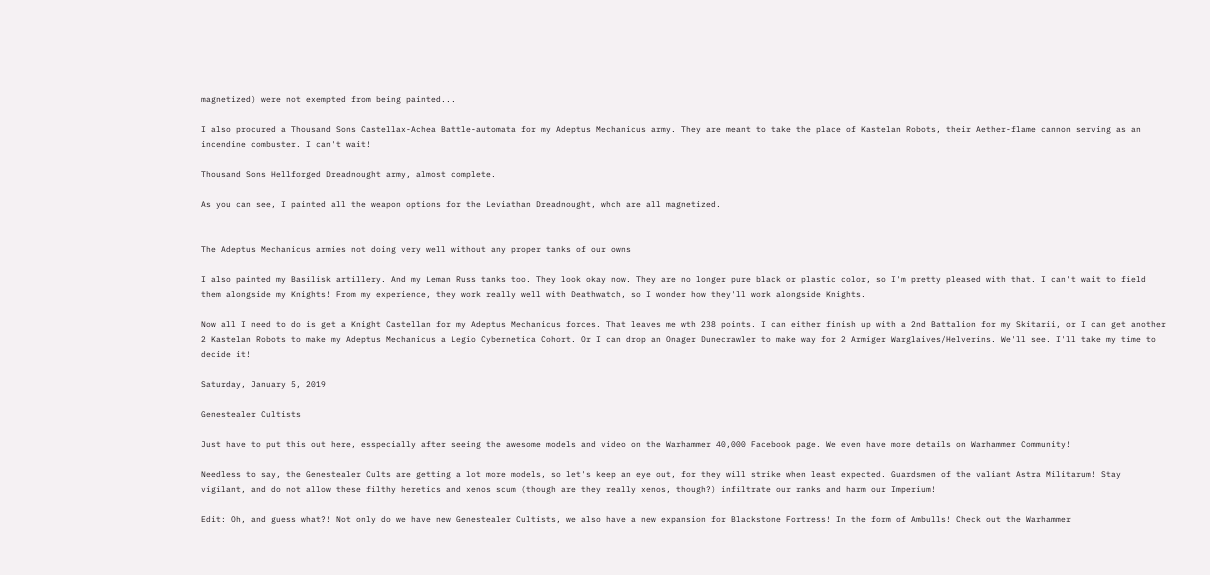magnetized) were not exempted from being painted...

I also procured a Thousand Sons Castellax-Achea Battle-automata for my Adeptus Mechanicus army. They are meant to take the place of Kastelan Robots, their Aether-flame cannon serving as an incendine combuster. I can't wait!

Thousand Sons Hellforged Dreadnought army, almost complete.

As you can see, I painted all the weapon options for the Leviathan Dreadnought, whch are all magnetized.


The Adeptus Mechanicus armies not doing very well without any proper tanks of our owns

I also painted my Basilisk artillery. And my Leman Russ tanks too. They look okay now. They are no longer pure black or plastic color, so I'm pretty pleased with that. I can't wait to field them alongside my Knights! From my experience, they work really well with Deathwatch, so I wonder how they'll work alongside Knights.

Now all I need to do is get a Knight Castellan for my Adeptus Mechanicus forces. That leaves me wth 238 points. I can either finish up with a 2nd Battalion for my Skitarii, or I can get another 2 Kastelan Robots to make my Adeptus Mechanicus a Legio Cybernetica Cohort. Or I can drop an Onager Dunecrawler to make way for 2 Armiger Warglaives/Helverins. We'll see. I'll take my time to decide it!

Saturday, January 5, 2019

Genestealer Cultists

Just have to put this out here, esspecially after seeing the awesome models and video on the Warhammer 40,000 Facebook page. We even have more details on Warhammer Community!

Needless to say, the Genestealer Cults are getting a lot more models, so let's keep an eye out, for they will strike when least expected. Guardsmen of the valiant Astra Militarum! Stay vigilant, and do not allow these filthy heretics and xenos scum (though are they really xenos, though?) infiltrate our ranks and harm our Imperium!

Edit: Oh, and guess what?! Not only do we have new Genestealer Cultists, we also have a new expansion for Blackstone Fortress! In the form of Ambulls! Check out the Warhammer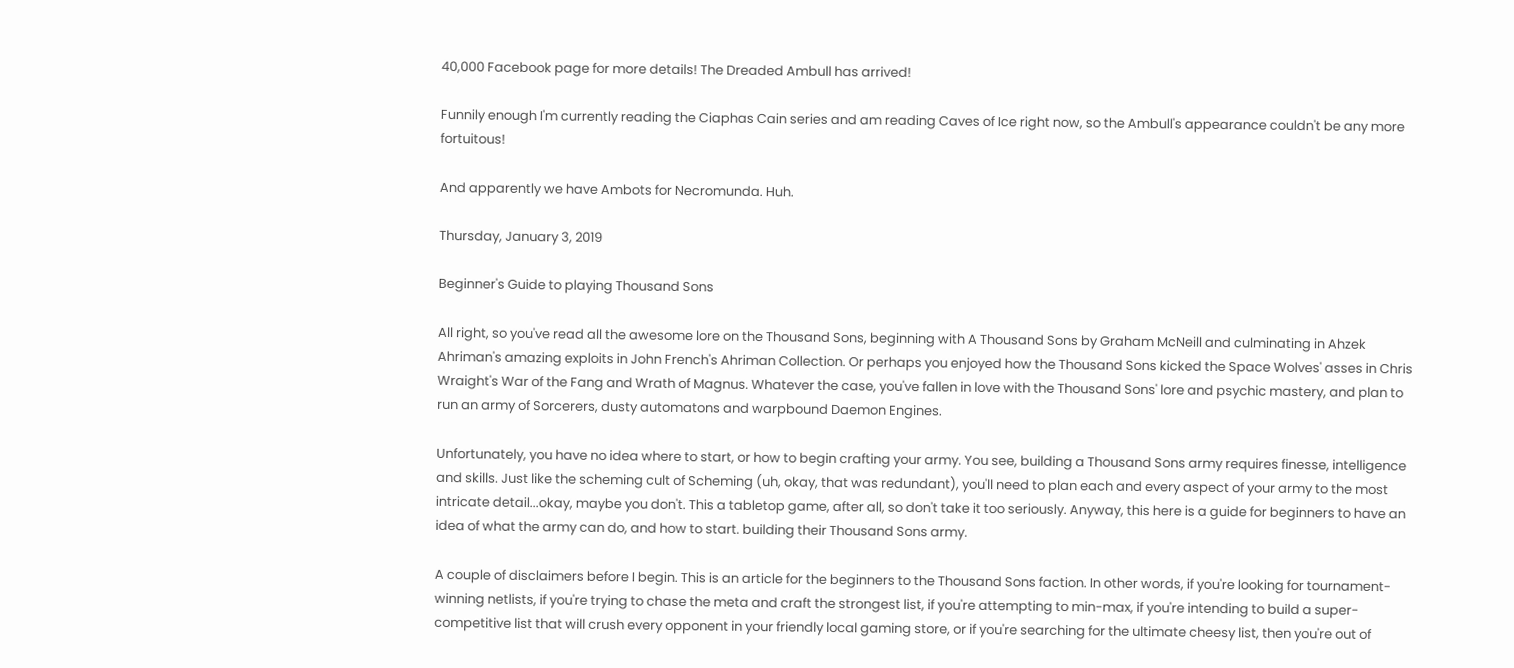40,000 Facebook page for more details! The Dreaded Ambull has arrived!

Funnily enough I'm currently reading the Ciaphas Cain series and am reading Caves of Ice right now, so the Ambull's appearance couldn't be any more fortuitous!

And apparently we have Ambots for Necromunda. Huh.

Thursday, January 3, 2019

Beginner's Guide to playing Thousand Sons

All right, so you've read all the awesome lore on the Thousand Sons, beginning with A Thousand Sons by Graham McNeill and culminating in Ahzek Ahriman's amazing exploits in John French's Ahriman Collection. Or perhaps you enjoyed how the Thousand Sons kicked the Space Wolves' asses in Chris Wraight's War of the Fang and Wrath of Magnus. Whatever the case, you've fallen in love with the Thousand Sons' lore and psychic mastery, and plan to run an army of Sorcerers, dusty automatons and warpbound Daemon Engines.

Unfortunately, you have no idea where to start, or how to begin crafting your army. You see, building a Thousand Sons army requires finesse, intelligence and skills. Just like the scheming cult of Scheming (uh, okay, that was redundant), you'll need to plan each and every aspect of your army to the most intricate detail...okay, maybe you don't. This a tabletop game, after all, so don't take it too seriously. Anyway, this here is a guide for beginners to have an idea of what the army can do, and how to start. building their Thousand Sons army.

A couple of disclaimers before I begin. This is an article for the beginners to the Thousand Sons faction. In other words, if you're looking for tournament-winning netlists, if you're trying to chase the meta and craft the strongest list, if you're attempting to min-max, if you're intending to build a super-competitive list that will crush every opponent in your friendly local gaming store, or if you're searching for the ultimate cheesy list, then you're out of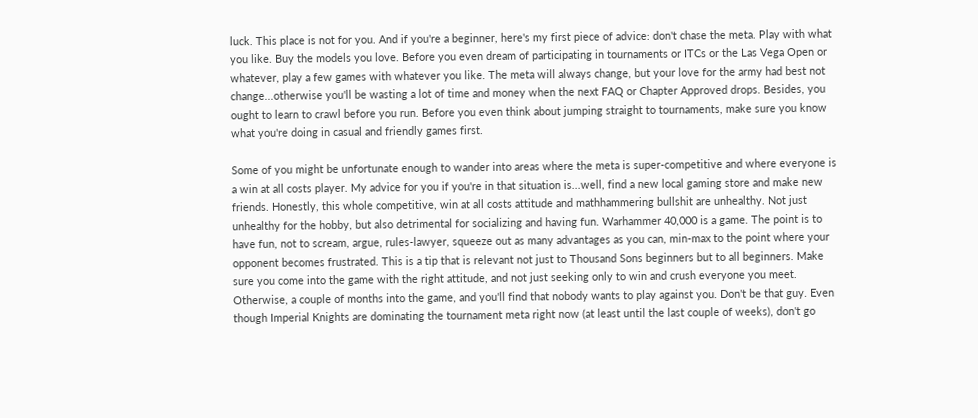luck. This place is not for you. And if you're a beginner, here's my first piece of advice: don't chase the meta. Play with what you like. Buy the models you love. Before you even dream of participating in tournaments or ITCs or the Las Vega Open or whatever, play a few games with whatever you like. The meta will always change, but your love for the army had best not change...otherwise you'll be wasting a lot of time and money when the next FAQ or Chapter Approved drops. Besides, you ought to learn to crawl before you run. Before you even think about jumping straight to tournaments, make sure you know what you're doing in casual and friendly games first.

Some of you might be unfortunate enough to wander into areas where the meta is super-competitive and where everyone is a win at all costs player. My advice for you if you're in that situation is...well, find a new local gaming store and make new friends. Honestly, this whole competitive, win at all costs attitude and mathhammering bullshit are unhealthy. Not just unhealthy for the hobby, but also detrimental for socializing and having fun. Warhammer 40,000 is a game. The point is to have fun, not to scream, argue, rules-lawyer, squeeze out as many advantages as you can, min-max to the point where your opponent becomes frustrated. This is a tip that is relevant not just to Thousand Sons beginners but to all beginners. Make sure you come into the game with the right attitude, and not just seeking only to win and crush everyone you meet. Otherwise, a couple of months into the game, and you'll find that nobody wants to play against you. Don't be that guy. Even though Imperial Knights are dominating the tournament meta right now (at least until the last couple of weeks), don't go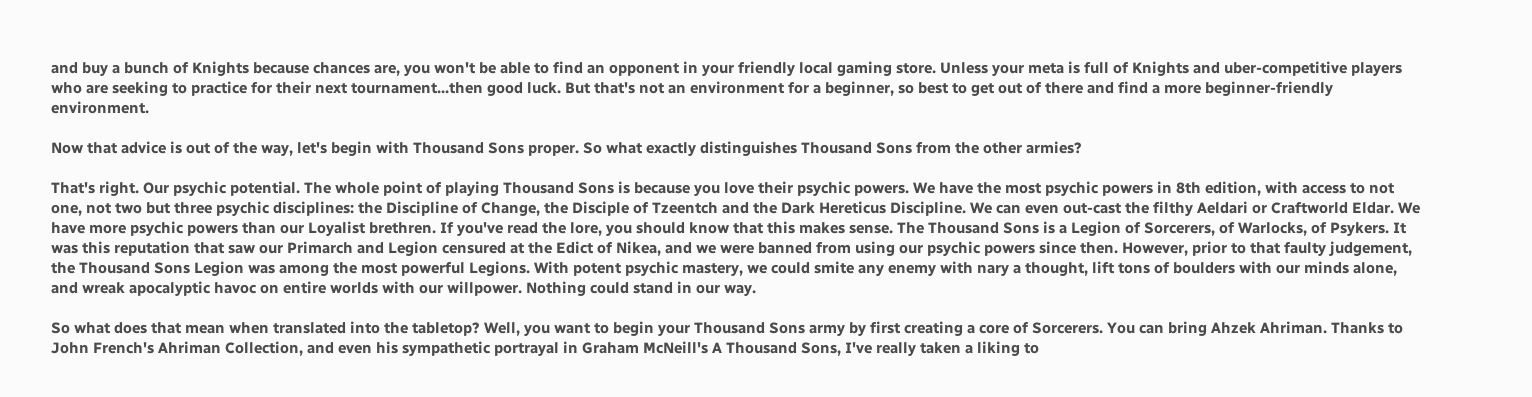and buy a bunch of Knights because chances are, you won't be able to find an opponent in your friendly local gaming store. Unless your meta is full of Knights and uber-competitive players who are seeking to practice for their next tournament...then good luck. But that's not an environment for a beginner, so best to get out of there and find a more beginner-friendly environment.

Now that advice is out of the way, let's begin with Thousand Sons proper. So what exactly distinguishes Thousand Sons from the other armies?

That's right. Our psychic potential. The whole point of playing Thousand Sons is because you love their psychic powers. We have the most psychic powers in 8th edition, with access to not one, not two but three psychic disciplines: the Discipline of Change, the Disciple of Tzeentch and the Dark Hereticus Discipline. We can even out-cast the filthy Aeldari or Craftworld Eldar. We have more psychic powers than our Loyalist brethren. If you've read the lore, you should know that this makes sense. The Thousand Sons is a Legion of Sorcerers, of Warlocks, of Psykers. It was this reputation that saw our Primarch and Legion censured at the Edict of Nikea, and we were banned from using our psychic powers since then. However, prior to that faulty judgement, the Thousand Sons Legion was among the most powerful Legions. With potent psychic mastery, we could smite any enemy with nary a thought, lift tons of boulders with our minds alone, and wreak apocalyptic havoc on entire worlds with our willpower. Nothing could stand in our way.

So what does that mean when translated into the tabletop? Well, you want to begin your Thousand Sons army by first creating a core of Sorcerers. You can bring Ahzek Ahriman. Thanks to John French's Ahriman Collection, and even his sympathetic portrayal in Graham McNeill's A Thousand Sons, I've really taken a liking to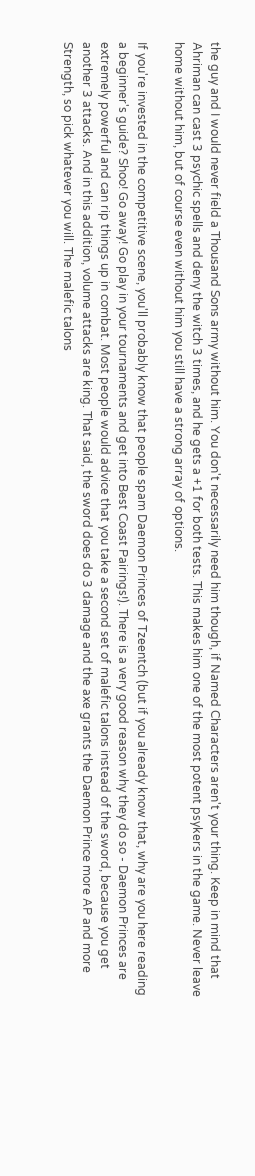the guy and I would never field a Thousand Sons army without him. You don't necessarily need him though, if Named Characters aren't your thing. Keep in mind that Ahriman can cast 3 psychic spells and deny the witch 3 times, and he gets a +1 for both tests. This makes him one of the most potent psykers in the game. Never leave home without him, but of course even without him you still have a strong array of options.

If you're invested in the competitive scene, you'll probably know that people spam Daemon Princes of Tzeentch (but if you already know that, why are you here reading a beginner's guide? Shoo! Go away! Go play in your tournaments and get into Best Coast Pairings!). There is a very good reason why they do so - Daemon Princes are extremely powerful and can rip things up in combat. Most people would advice that you take a second set of malefic talons instead of the sword, because you get another 3 attacks. And in this addition, volume attacks are king. That said, the sword does do 3 damage and the axe grants the Daemon Prince more AP and more Strength, so pick whatever you will. The malefic talons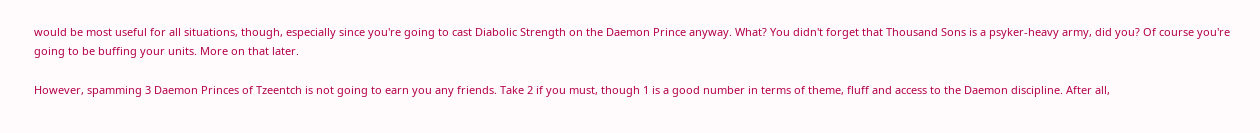would be most useful for all situations, though, especially since you're going to cast Diabolic Strength on the Daemon Prince anyway. What? You didn't forget that Thousand Sons is a psyker-heavy army, did you? Of course you're going to be buffing your units. More on that later.

However, spamming 3 Daemon Princes of Tzeentch is not going to earn you any friends. Take 2 if you must, though 1 is a good number in terms of theme, fluff and access to the Daemon discipline. After all,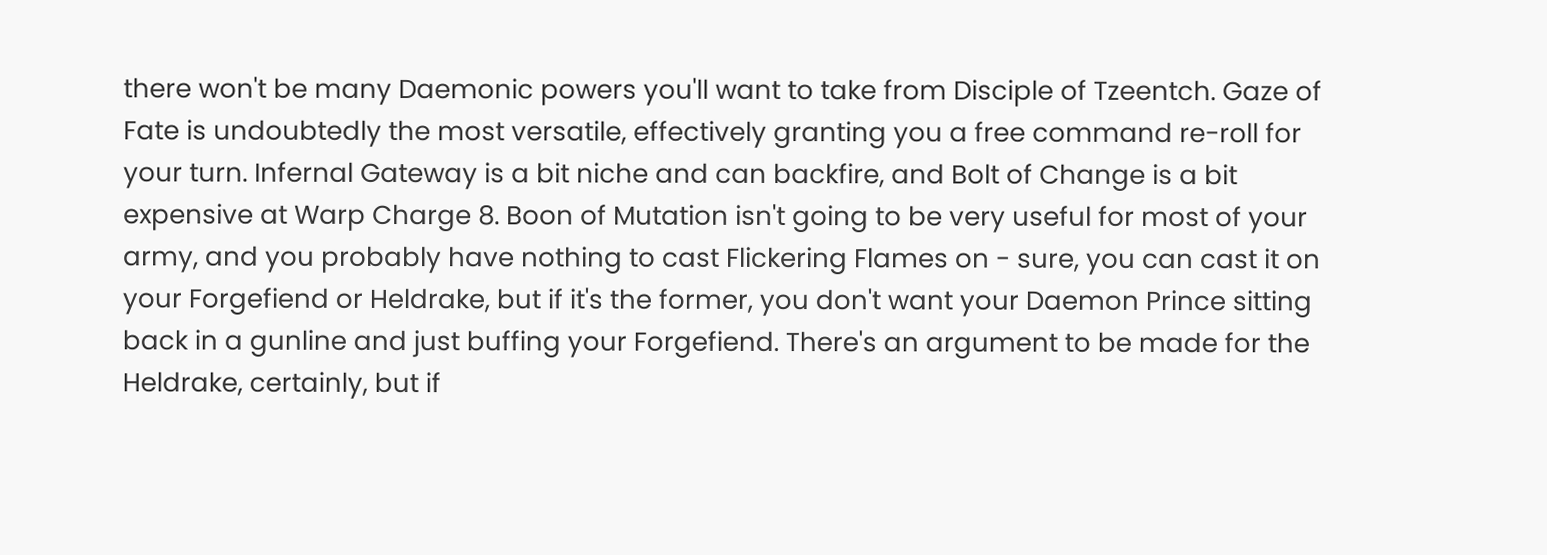there won't be many Daemonic powers you'll want to take from Disciple of Tzeentch. Gaze of Fate is undoubtedly the most versatile, effectively granting you a free command re-roll for your turn. Infernal Gateway is a bit niche and can backfire, and Bolt of Change is a bit expensive at Warp Charge 8. Boon of Mutation isn't going to be very useful for most of your army, and you probably have nothing to cast Flickering Flames on - sure, you can cast it on your Forgefiend or Heldrake, but if it's the former, you don't want your Daemon Prince sitting back in a gunline and just buffing your Forgefiend. There's an argument to be made for the Heldrake, certainly, but if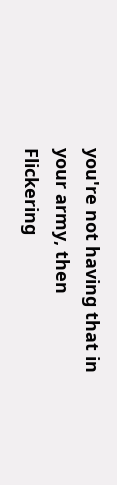you're not having that in your army, then Flickering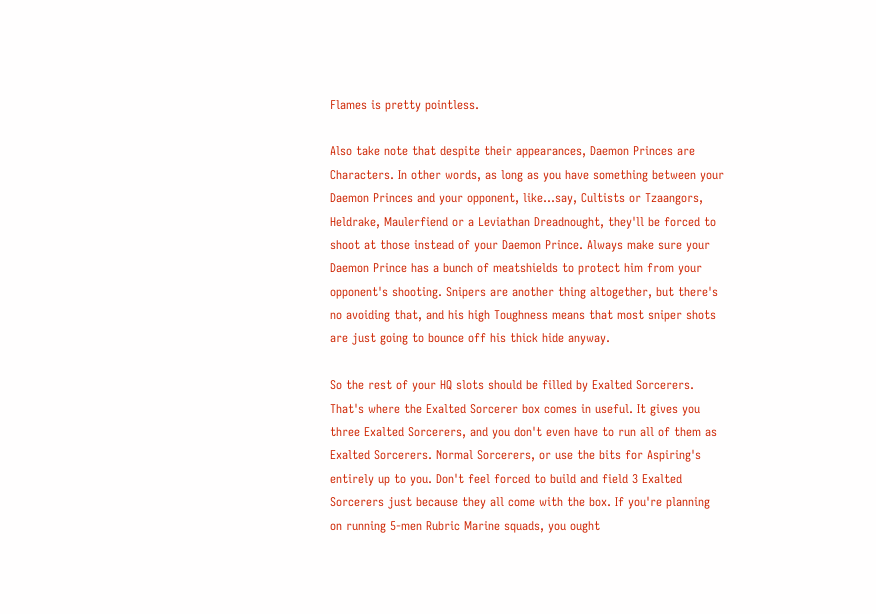Flames is pretty pointless.

Also take note that despite their appearances, Daemon Princes are Characters. In other words, as long as you have something between your Daemon Princes and your opponent, like...say, Cultists or Tzaangors, Heldrake, Maulerfiend or a Leviathan Dreadnought, they'll be forced to shoot at those instead of your Daemon Prince. Always make sure your Daemon Prince has a bunch of meatshields to protect him from your opponent's shooting. Snipers are another thing altogether, but there's no avoiding that, and his high Toughness means that most sniper shots are just going to bounce off his thick hide anyway.

So the rest of your HQ slots should be filled by Exalted Sorcerers. That's where the Exalted Sorcerer box comes in useful. It gives you three Exalted Sorcerers, and you don't even have to run all of them as Exalted Sorcerers. Normal Sorcerers, or use the bits for Aspiring's entirely up to you. Don't feel forced to build and field 3 Exalted Sorcerers just because they all come with the box. If you're planning on running 5-men Rubric Marine squads, you ought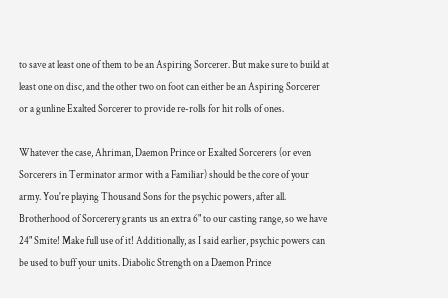to save at least one of them to be an Aspiring Sorcerer. But make sure to build at least one on disc, and the other two on foot can either be an Aspiring Sorcerer or a gunline Exalted Sorcerer to provide re-rolls for hit rolls of ones.

Whatever the case, Ahriman, Daemon Prince or Exalted Sorcerers (or even Sorcerers in Terminator armor with a Familiar) should be the core of your army. You're playing Thousand Sons for the psychic powers, after all. Brotherhood of Sorcerery grants us an extra 6" to our casting range, so we have 24" Smite! Make full use of it! Additionally, as I said earlier, psychic powers can be used to buff your units. Diabolic Strength on a Daemon Prince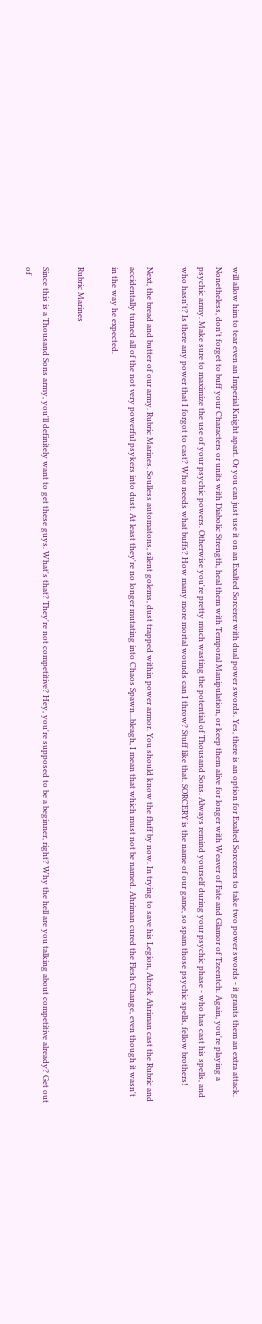will allow him to tear even an Imperial Knight apart. Or you can just use it on an Exalted Sorcerer with dual power swords. Yes, there is an option for Exalted Sorcerers to take two power swords - it grants them an extra attack. Nonetheless, don't forget to buff your Characters or units with Diabolic Strength, heal them with Temporal Manipulation, or keep them alive for longer with Weaver of Fate and Glamor of Tzeentch. Again, you're playing a psychic army. Make sure to maximize the use of your psychic powers. Otherwise you're pretty much wasting the potential of Thousand Sons. Always remind yourself during your psychic phase - who has cast his spells, and who hasn't? Is there any power that I forgot to cast? Who needs what buffs? How many more mortal wounds can I throw? Stuff like that. SORCERY is the name of our game, so spam those psychic spells, fellow brothers!

Next, the bread and butter of our army. Rubric Marines. Soulless automatons, silent golems, dust trapped within power armor. You should know the fluff by now. In trying to save his Legion, Ahzek Ahriman cast the Rubric and accidentally turned all of the not very powerful psykers into dust. At least they're no longer mutating into Chaos Spawn...bleagh, I mean that which must not be named. Ahriman cured the Flesh Change, even though it wasn't in the way he expected.

Rubric Marines

Since this is a Thousand Sons army, you'll definitely want to get these guys. What's that? They're not competitive? Hey, you're supposed to be a beginner, right? Why the hell are you talking about competitive already? Get out of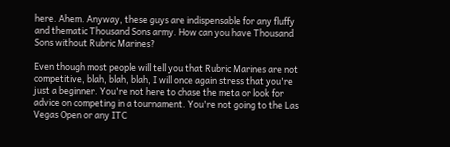here. Ahem. Anyway, these guys are indispensable for any fluffy and thematic Thousand Sons army. How can you have Thousand Sons without Rubric Marines?

Even though most people will tell you that Rubric Marines are not competitive, blah, blah, blah, I will once again stress that you're just a beginner. You're not here to chase the meta or look for advice on competing in a tournament. You're not going to the Las Vegas Open or any ITC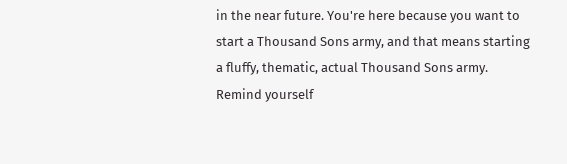in the near future. You're here because you want to start a Thousand Sons army, and that means starting a fluffy, thematic, actual Thousand Sons army. Remind yourself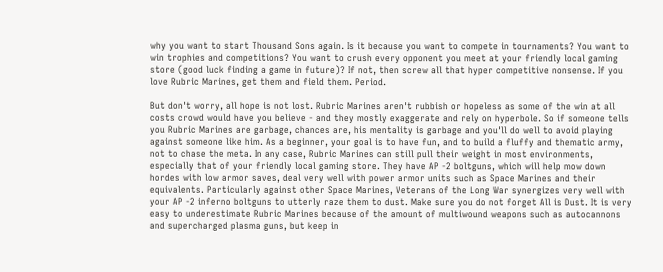why you want to start Thousand Sons again. Is it because you want to compete in tournaments? You want to win trophies and competitions? You want to crush every opponent you meet at your friendly local gaming store (good luck finding a game in future)? If not, then screw all that hyper competitive nonsense. If you love Rubric Marines, get them and field them. Period.

But don't worry, all hope is not lost. Rubric Marines aren't rubbish or hopeless as some of the win at all costs crowd would have you believe - and they mostly exaggerate and rely on hyperbole. So if someone tells you Rubric Marines are garbage, chances are, his mentality is garbage and you'll do well to avoid playing against someone like him. As a beginner, your goal is to have fun, and to build a fluffy and thematic army, not to chase the meta. In any case, Rubric Marines can still pull their weight in most environments, especially that of your friendly local gaming store. They have AP -2 boltguns, which will help mow down hordes with low armor saves, deal very well with power armor units such as Space Marines and their equivalents. Particularly against other Space Marines, Veterans of the Long War synergizes very well with your AP -2 inferno boltguns to utterly raze them to dust. Make sure you do not forget All is Dust. It is very easy to underestimate Rubric Marines because of the amount of multiwound weapons such as autocannons and supercharged plasma guns, but keep in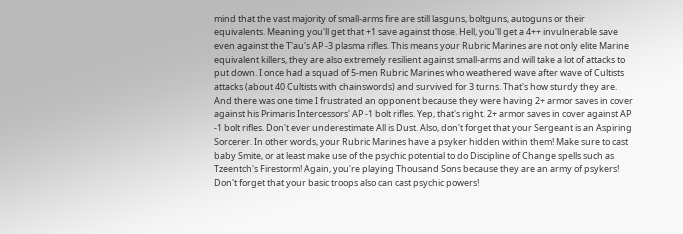mind that the vast majority of small-arms fire are still lasguns, boltguns, autoguns or their equivalents. Meaning you'll get that +1 save against those. Hell, you'll get a 4++ invulnerable save even against the T'au's AP -3 plasma rifles. This means your Rubric Marines are not only elite Marine equivalent killers, they are also extremely resilient against small-arms and will take a lot of attacks to put down. I once had a squad of 5-men Rubric Marines who weathered wave after wave of Cultists attacks (about 40 Cultists with chainswords) and survived for 3 turns. That's how sturdy they are. And there was one time I frustrated an opponent because they were having 2+ armor saves in cover against his Primaris Intercessors' AP -1 bolt rifles. Yep, that's right. 2+ armor saves in cover against AP -1 bolt rifles. Don't ever underestimate All is Dust. Also, don't forget that your Sergeant is an Aspiring Sorcerer. In other words, your Rubric Marines have a psyker hidden within them! Make sure to cast baby Smite, or at least make use of the psychic potential to do Discipline of Change spells such as Tzeentch's Firestorm! Again, you're playing Thousand Sons because they are an army of psykers! Don't forget that your basic troops also can cast psychic powers!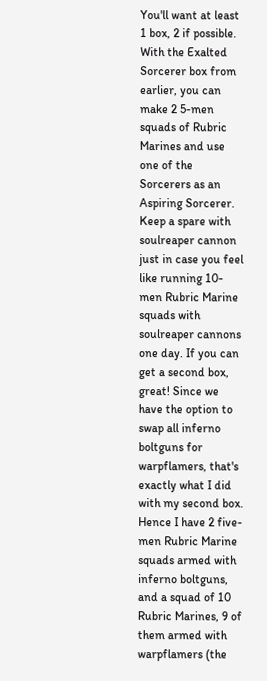You'll want at least 1 box, 2 if possible. With the Exalted Sorcerer box from earlier, you can make 2 5-men squads of Rubric Marines and use one of the Sorcerers as an Aspiring Sorcerer. Keep a spare with soulreaper cannon just in case you feel like running 10-men Rubric Marine squads with soulreaper cannons one day. If you can get a second box, great! Since we have the option to swap all inferno boltguns for warpflamers, that's exactly what I did with my second box. Hence I have 2 five-men Rubric Marine squads armed with inferno boltguns, and a squad of 10 Rubric Marines, 9 of them armed with warpflamers (the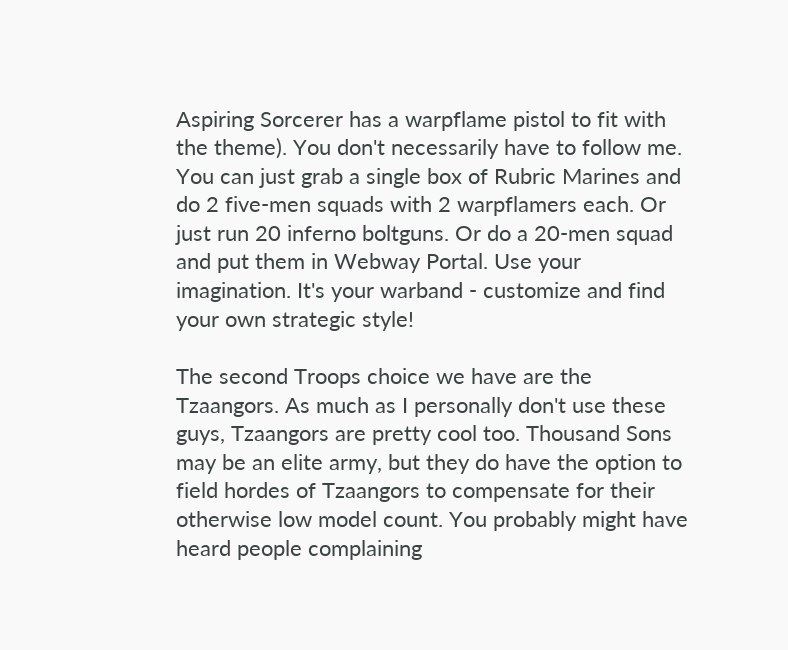Aspiring Sorcerer has a warpflame pistol to fit with the theme). You don't necessarily have to follow me. You can just grab a single box of Rubric Marines and do 2 five-men squads with 2 warpflamers each. Or just run 20 inferno boltguns. Or do a 20-men squad and put them in Webway Portal. Use your imagination. It's your warband - customize and find your own strategic style!

The second Troops choice we have are the Tzaangors. As much as I personally don't use these guys, Tzaangors are pretty cool too. Thousand Sons may be an elite army, but they do have the option to field hordes of Tzaangors to compensate for their otherwise low model count. You probably might have heard people complaining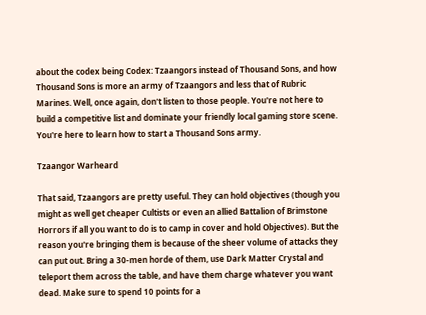about the codex being Codex: Tzaangors instead of Thousand Sons, and how Thousand Sons is more an army of Tzaangors and less that of Rubric Marines. Well, once again, don't listen to those people. You're not here to build a competitive list and dominate your friendly local gaming store scene. You're here to learn how to start a Thousand Sons army.

Tzaangor Warheard

That said, Tzaangors are pretty useful. They can hold objectives (though you might as well get cheaper Cultists or even an allied Battalion of Brimstone Horrors if all you want to do is to camp in cover and hold Objectives). But the reason you're bringing them is because of the sheer volume of attacks they can put out. Bring a 30-men horde of them, use Dark Matter Crystal and teleport them across the table, and have them charge whatever you want dead. Make sure to spend 10 points for a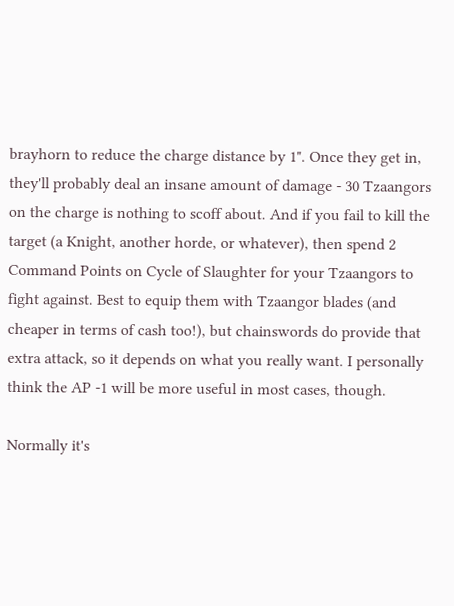brayhorn to reduce the charge distance by 1". Once they get in, they'll probably deal an insane amount of damage - 30 Tzaangors on the charge is nothing to scoff about. And if you fail to kill the target (a Knight, another horde, or whatever), then spend 2 Command Points on Cycle of Slaughter for your Tzaangors to fight against. Best to equip them with Tzaangor blades (and cheaper in terms of cash too!), but chainswords do provide that extra attack, so it depends on what you really want. I personally think the AP -1 will be more useful in most cases, though.

Normally it's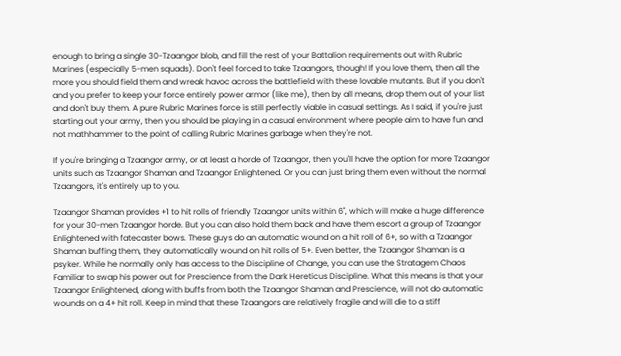enough to bring a single 30-Tzaangor blob, and fill the rest of your Battalion requirements out with Rubric Marines (especially 5-men squads). Don't feel forced to take Tzaangors, though! If you love them, then all the more you should field them and wreak havoc across the battlefield with these lovable mutants. But if you don't and you prefer to keep your force entirely power armor (like me), then by all means, drop them out of your list and don't buy them. A pure Rubric Marines force is still perfectly viable in casual settings. As I said, if you're just starting out your army, then you should be playing in a casual environment where people aim to have fun and not mathhammer to the point of calling Rubric Marines garbage when they're not.

If you're bringing a Tzaangor army, or at least a horde of Tzaangor, then you'll have the option for more Tzaangor units such as Tzaangor Shaman and Tzaangor Enlightened. Or you can just bring them even without the normal Tzaangors, it's entirely up to you.

Tzaangor Shaman provides +1 to hit rolls of friendly Tzaangor units within 6", which will make a huge difference for your 30-men Tzaangor horde. But you can also hold them back and have them escort a group of Tzaangor Enlightened with fatecaster bows. These guys do an automatic wound on a hit roll of 6+, so with a Tzaangor Shaman buffing them, they automatically wound on hit rolls of 5+. Even better, the Tzaangor Shaman is a psyker. While he normally only has access to the Discipline of Change, you can use the Stratagem Chaos Familiar to swap his power out for Prescience from the Dark Hereticus Discipline. What this means is that your Tzaangor Enlightened, along with buffs from both the Tzaangor Shaman and Prescience, will not do automatic wounds on a 4+ hit roll. Keep in mind that these Tzaangors are relatively fragile and will die to a stiff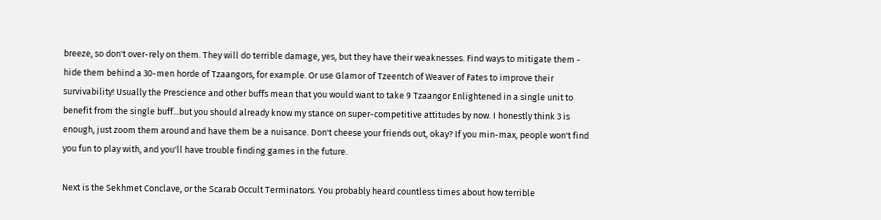breeze, so don't over-rely on them. They will do terrible damage, yes, but they have their weaknesses. Find ways to mitigate them - hide them behind a 30-men horde of Tzaangors, for example. Or use Glamor of Tzeentch of Weaver of Fates to improve their survivability! Usually the Prescience and other buffs mean that you would want to take 9 Tzaangor Enlightened in a single unit to benefit from the single buff...but you should already know my stance on super-competitive attitudes by now. I honestly think 3 is enough, just zoom them around and have them be a nuisance. Don't cheese your friends out, okay? If you min-max, people won't find you fun to play with, and you'll have trouble finding games in the future.

Next is the Sekhmet Conclave, or the Scarab Occult Terminators. You probably heard countless times about how terrible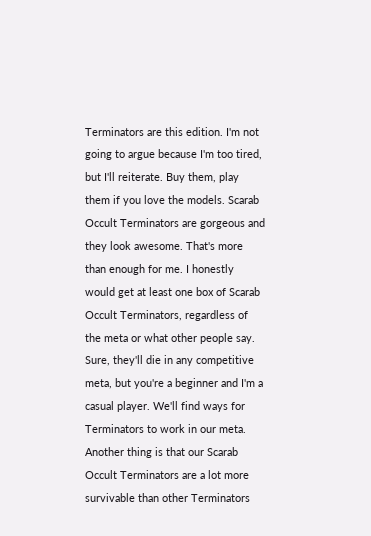Terminators are this edition. I'm not going to argue because I'm too tired, but I'll reiterate. Buy them, play them if you love the models. Scarab Occult Terminators are gorgeous and they look awesome. That's more than enough for me. I honestly would get at least one box of Scarab Occult Terminators, regardless of the meta or what other people say. Sure, they'll die in any competitive meta, but you're a beginner and I'm a casual player. We'll find ways for Terminators to work in our meta. Another thing is that our Scarab Occult Terminators are a lot more survivable than other Terminators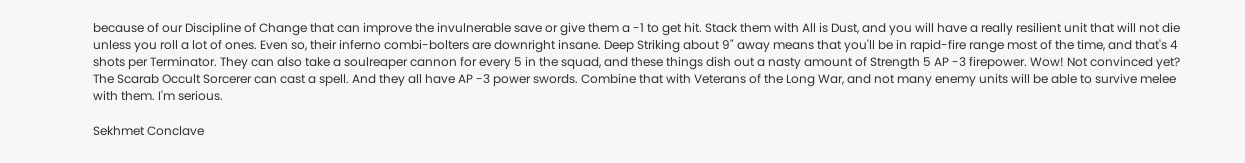because of our Discipline of Change that can improve the invulnerable save or give them a -1 to get hit. Stack them with All is Dust, and you will have a really resilient unit that will not die unless you roll a lot of ones. Even so, their inferno combi-bolters are downright insane. Deep Striking about 9" away means that you'll be in rapid-fire range most of the time, and that's 4 shots per Terminator. They can also take a soulreaper cannon for every 5 in the squad, and these things dish out a nasty amount of Strength 5 AP -3 firepower. Wow! Not convinced yet? The Scarab Occult Sorcerer can cast a spell. And they all have AP -3 power swords. Combine that with Veterans of the Long War, and not many enemy units will be able to survive melee with them. I'm serious.

Sekhmet Conclave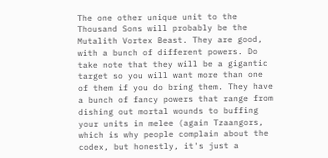The one other unique unit to the Thousand Sons will probably be the Mutalith Vortex Beast. They are good, with a bunch of different powers. Do take note that they will be a gigantic target so you will want more than one of them if you do bring them. They have a bunch of fancy powers that range from dishing out mortal wounds to buffing your units in melee (again Tzaangors, which is why people complain about the codex, but honestly, it's just a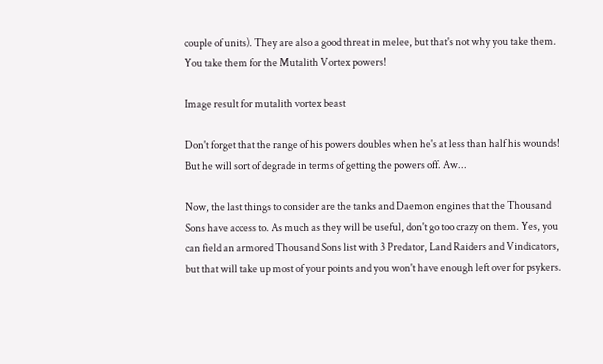couple of units). They are also a good threat in melee, but that's not why you take them. You take them for the Mutalith Vortex powers!

Image result for mutalith vortex beast

Don't forget that the range of his powers doubles when he's at less than half his wounds! But he will sort of degrade in terms of getting the powers off. Aw...

Now, the last things to consider are the tanks and Daemon engines that the Thousand Sons have access to. As much as they will be useful, don't go too crazy on them. Yes, you can field an armored Thousand Sons list with 3 Predator, Land Raiders and Vindicators, but that will take up most of your points and you won't have enough left over for psykers.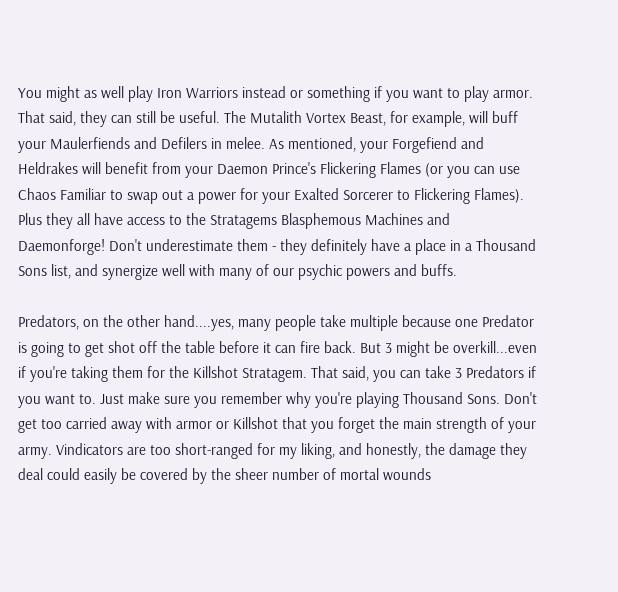You might as well play Iron Warriors instead or something if you want to play armor. That said, they can still be useful. The Mutalith Vortex Beast, for example, will buff your Maulerfiends and Defilers in melee. As mentioned, your Forgefiend and Heldrakes will benefit from your Daemon Prince's Flickering Flames (or you can use Chaos Familiar to swap out a power for your Exalted Sorcerer to Flickering Flames). Plus they all have access to the Stratagems Blasphemous Machines and Daemonforge! Don't underestimate them - they definitely have a place in a Thousand Sons list, and synergize well with many of our psychic powers and buffs.

Predators, on the other hand....yes, many people take multiple because one Predator is going to get shot off the table before it can fire back. But 3 might be overkill...even if you're taking them for the Killshot Stratagem. That said, you can take 3 Predators if you want to. Just make sure you remember why you're playing Thousand Sons. Don't get too carried away with armor or Killshot that you forget the main strength of your army. Vindicators are too short-ranged for my liking, and honestly, the damage they deal could easily be covered by the sheer number of mortal wounds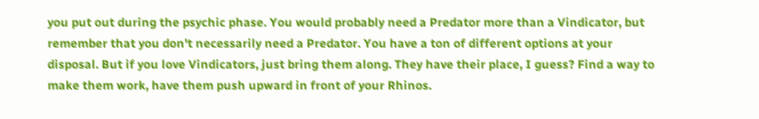you put out during the psychic phase. You would probably need a Predator more than a Vindicator, but remember that you don't necessarily need a Predator. You have a ton of different options at your disposal. But if you love Vindicators, just bring them along. They have their place, I guess? Find a way to make them work, have them push upward in front of your Rhinos.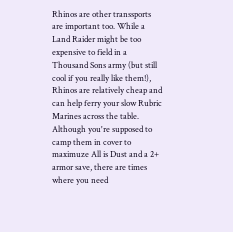Rhinos are other transsports are important too. While a Land Raider might be too expensive to field in a Thousand Sons army (but still cool if you really like them!), Rhinos are relatively cheap and can help ferry your slow Rubric Marines across the table. Although you're supposed to camp them in cover to maximuze All is Dust and a 2+ armor save, there are times where you need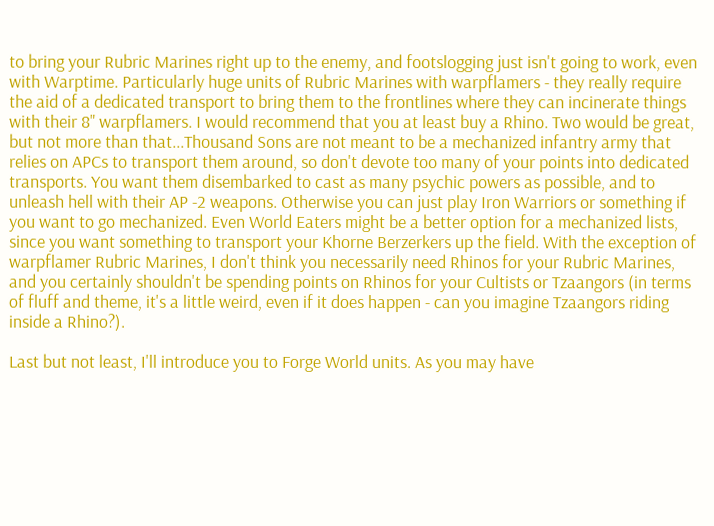to bring your Rubric Marines right up to the enemy, and footslogging just isn't going to work, even with Warptime. Particularly huge units of Rubric Marines with warpflamers - they really require the aid of a dedicated transport to bring them to the frontlines where they can incinerate things with their 8" warpflamers. I would recommend that you at least buy a Rhino. Two would be great, but not more than that...Thousand Sons are not meant to be a mechanized infantry army that relies on APCs to transport them around, so don't devote too many of your points into dedicated transports. You want them disembarked to cast as many psychic powers as possible, and to unleash hell with their AP -2 weapons. Otherwise you can just play Iron Warriors or something if you want to go mechanized. Even World Eaters might be a better option for a mechanized lists, since you want something to transport your Khorne Berzerkers up the field. With the exception of warpflamer Rubric Marines, I don't think you necessarily need Rhinos for your Rubric Marines, and you certainly shouldn't be spending points on Rhinos for your Cultists or Tzaangors (in terms of fluff and theme, it's a little weird, even if it does happen - can you imagine Tzaangors riding inside a Rhino?).

Last but not least, I'll introduce you to Forge World units. As you may have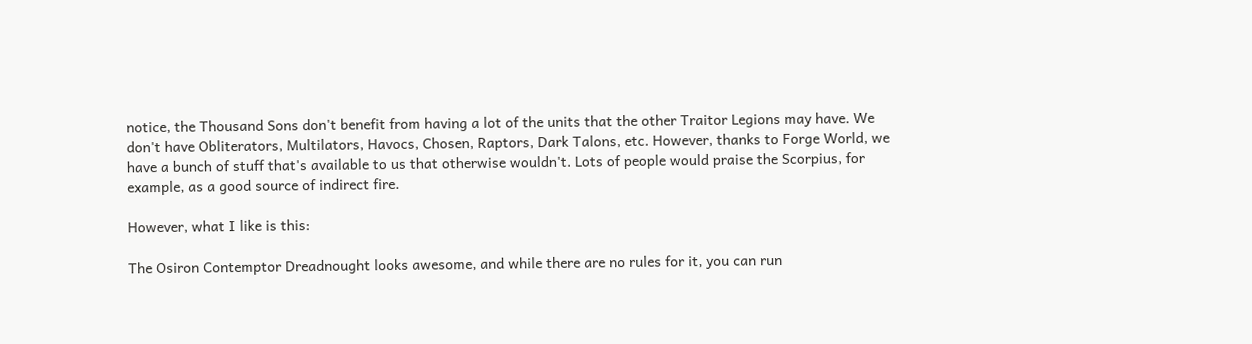notice, the Thousand Sons don't benefit from having a lot of the units that the other Traitor Legions may have. We don't have Obliterators, Multilators, Havocs, Chosen, Raptors, Dark Talons, etc. However, thanks to Forge World, we have a bunch of stuff that's available to us that otherwise wouldn't. Lots of people would praise the Scorpius, for example, as a good source of indirect fire.

However, what I like is this:

The Osiron Contemptor Dreadnought looks awesome, and while there are no rules for it, you can run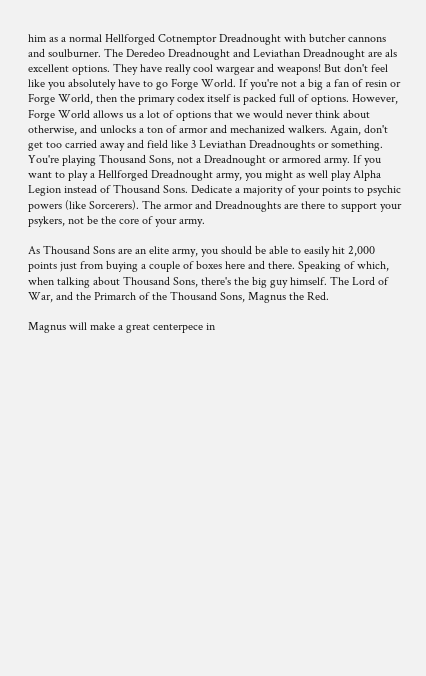him as a normal Hellforged Cotnemptor Dreadnought with butcher cannons and soulburner. The Deredeo Dreadnought and Leviathan Dreadnought are als excellent options. They have really cool wargear and weapons! But don't feel like you absolutely have to go Forge World. If you're not a big a fan of resin or Forge World, then the primary codex itself is packed full of options. However, Forge World allows us a lot of options that we would never think about otherwise, and unlocks a ton of armor and mechanized walkers. Again, don't get too carried away and field like 3 Leviathan Dreadnoughts or something. You're playing Thousand Sons, not a Dreadnought or armored army. If you want to play a Hellforged Dreadnought army, you might as well play Alpha Legion instead of Thousand Sons. Dedicate a majority of your points to psychic powers (like Sorcerers). The armor and Dreadnoughts are there to support your psykers, not be the core of your army.

As Thousand Sons are an elite army, you should be able to easily hit 2,000 points just from buying a couple of boxes here and there. Speaking of which, when talking about Thousand Sons, there's the big guy himself. The Lord of War, and the Primarch of the Thousand Sons, Magnus the Red.

Magnus will make a great centerpece in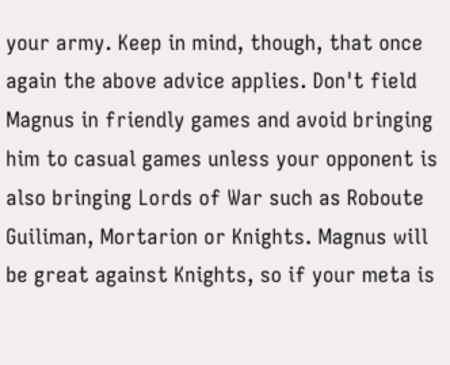your army. Keep in mind, though, that once again the above advice applies. Don't field Magnus in friendly games and avoid bringing him to casual games unless your opponent is also bringing Lords of War such as Roboute Guiliman, Mortarion or Knights. Magnus will be great against Knights, so if your meta is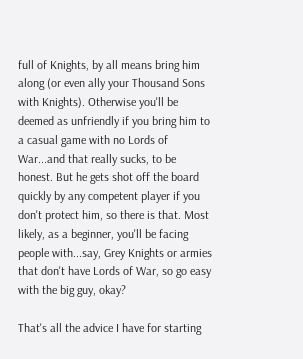full of Knights, by all means bring him along (or even ally your Thousand Sons with Knights). Otherwise you'll be deemed as unfriendly if you bring him to a casual game with no Lords of War...and that really sucks, to be honest. But he gets shot off the board quickly by any competent player if you don't protect him, so there is that. Most likely, as a beginner, you'll be facing people with...say, Grey Knights or armies that don't have Lords of War, so go easy with the big guy, okay?

That's all the advice I have for starting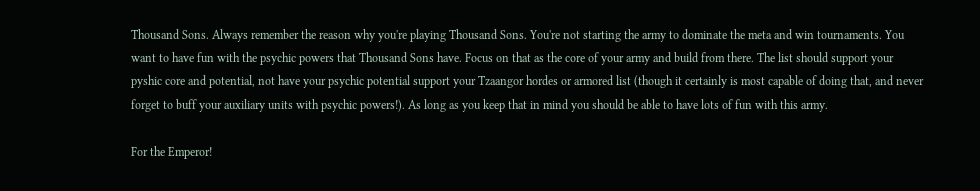Thousand Sons. Always remember the reason why you're playing Thousand Sons. You're not starting the army to dominate the meta and win tournaments. You want to have fun with the psychic powers that Thousand Sons have. Focus on that as the core of your army and build from there. The list should support your pyshic core and potential, not have your psychic potential support your Tzaangor hordes or armored list (though it certainly is most capable of doing that, and never forget to buff your auxiliary units with psychic powers!). As long as you keep that in mind you should be able to have lots of fun with this army.

For the Emperor!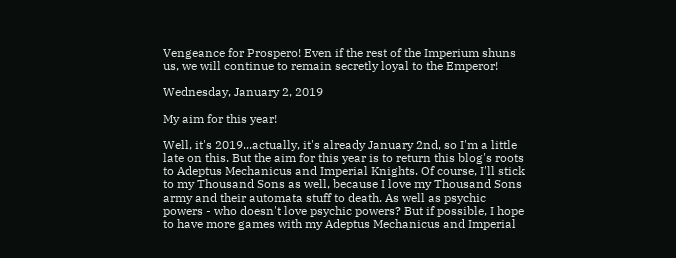Vengeance for Prospero! Even if the rest of the Imperium shuns us, we will continue to remain secretly loyal to the Emperor!

Wednesday, January 2, 2019

My aim for this year!

Well, it's 2019...actually, it's already January 2nd, so I'm a little late on this. But the aim for this year is to return this blog's roots to Adeptus Mechanicus and Imperial Knights. Of course, I'll stick to my Thousand Sons as well, because I love my Thousand Sons army and their automata stuff to death. As well as psychic powers - who doesn't love psychic powers? But if possible, I hope to have more games with my Adeptus Mechanicus and Imperial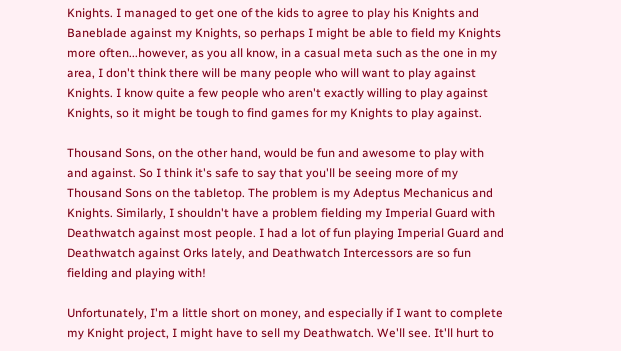Knights. I managed to get one of the kids to agree to play his Knights and Baneblade against my Knights, so perhaps I might be able to field my Knights more often...however, as you all know, in a casual meta such as the one in my area, I don't think there will be many people who will want to play against Knights. I know quite a few people who aren't exactly willing to play against Knights, so it might be tough to find games for my Knights to play against.

Thousand Sons, on the other hand, would be fun and awesome to play with and against. So I think it's safe to say that you'll be seeing more of my Thousand Sons on the tabletop. The problem is my Adeptus Mechanicus and Knights. Similarly, I shouldn't have a problem fielding my Imperial Guard with Deathwatch against most people. I had a lot of fun playing Imperial Guard and Deathwatch against Orks lately, and Deathwatch Intercessors are so fun fielding and playing with!

Unfortunately, I'm a little short on money, and especially if I want to complete my Knight project, I might have to sell my Deathwatch. We'll see. It'll hurt to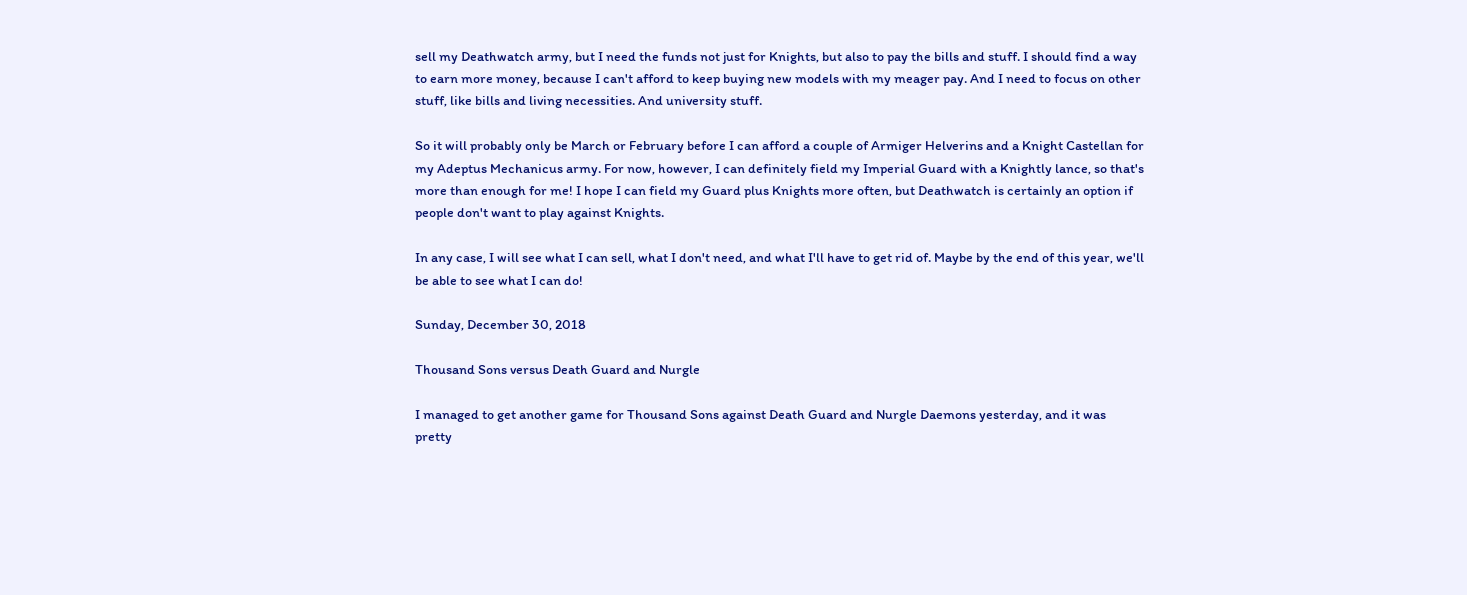sell my Deathwatch army, but I need the funds not just for Knights, but also to pay the bills and stuff. I should find a way to earn more money, because I can't afford to keep buying new models with my meager pay. And I need to focus on other stuff, like bills and living necessities. And university stuff.

So it will probably only be March or February before I can afford a couple of Armiger Helverins and a Knight Castellan for my Adeptus Mechanicus army. For now, however, I can definitely field my Imperial Guard with a Knightly lance, so that's more than enough for me! I hope I can field my Guard plus Knights more often, but Deathwatch is certainly an option if people don't want to play against Knights.

In any case, I will see what I can sell, what I don't need, and what I'll have to get rid of. Maybe by the end of this year, we'll be able to see what I can do!

Sunday, December 30, 2018

Thousand Sons versus Death Guard and Nurgle

I managed to get another game for Thousand Sons against Death Guard and Nurgle Daemons yesterday, and it was pretty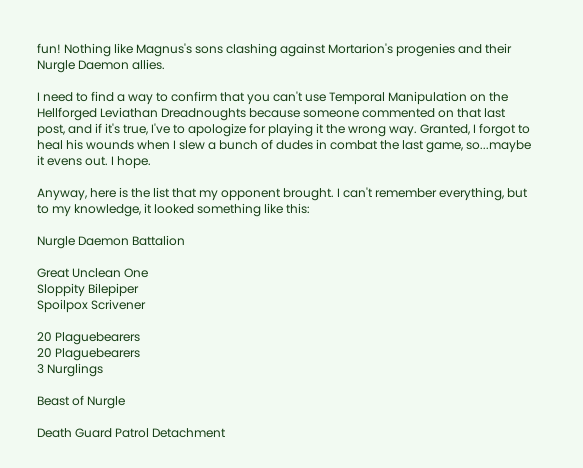fun! Nothing like Magnus's sons clashing against Mortarion's progenies and their Nurgle Daemon allies.

I need to find a way to confirm that you can't use Temporal Manipulation on the Hellforged Leviathan Dreadnoughts because someone commented on that last post, and if it's true, I've to apologize for playing it the wrong way. Granted, I forgot to heal his wounds when I slew a bunch of dudes in combat the last game, so...maybe it evens out. I hope.

Anyway, here is the list that my opponent brought. I can't remember everything, but to my knowledge, it looked something like this:

Nurgle Daemon Battalion

Great Unclean One
Sloppity Bilepiper
Spoilpox Scrivener

20 Plaguebearers
20 Plaguebearers
3 Nurglings

Beast of Nurgle

Death Guard Patrol Detachment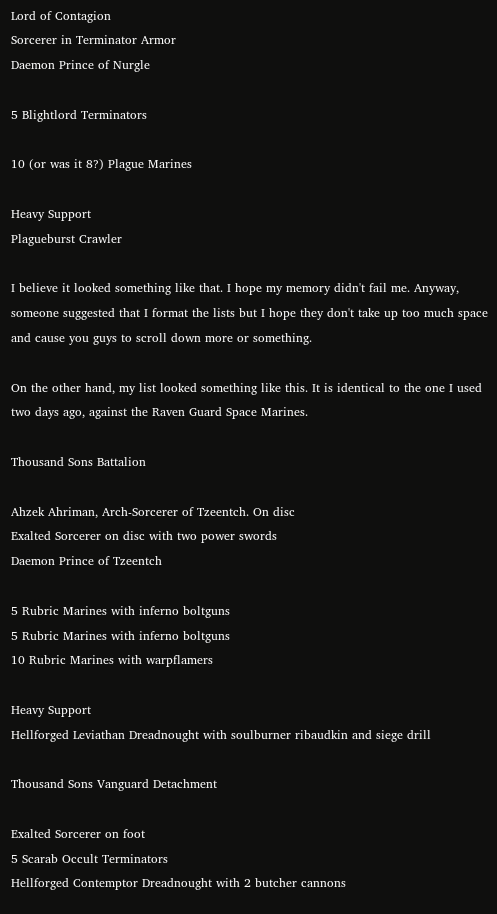Lord of Contagion
Sorcerer in Terminator Armor
Daemon Prince of Nurgle

5 Blightlord Terminators

10 (or was it 8?) Plague Marines

Heavy Support
Plagueburst Crawler

I believe it looked something like that. I hope my memory didn't fail me. Anyway, someone suggested that I format the lists but I hope they don't take up too much space and cause you guys to scroll down more or something.

On the other hand, my list looked something like this. It is identical to the one I used two days ago, against the Raven Guard Space Marines.

Thousand Sons Battalion

Ahzek Ahriman, Arch-Sorcerer of Tzeentch. On disc
Exalted Sorcerer on disc with two power swords
Daemon Prince of Tzeentch

5 Rubric Marines with inferno boltguns
5 Rubric Marines with inferno boltguns
10 Rubric Marines with warpflamers

Heavy Support
Hellforged Leviathan Dreadnought with soulburner ribaudkin and siege drill

Thousand Sons Vanguard Detachment

Exalted Sorcerer on foot
5 Scarab Occult Terminators
Hellforged Contemptor Dreadnought with 2 butcher cannons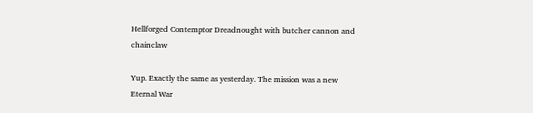Hellforged Contemptor Dreadnought with butcher cannon and chainclaw

Yup. Exactly the same as yesterday. The mission was a new Eternal War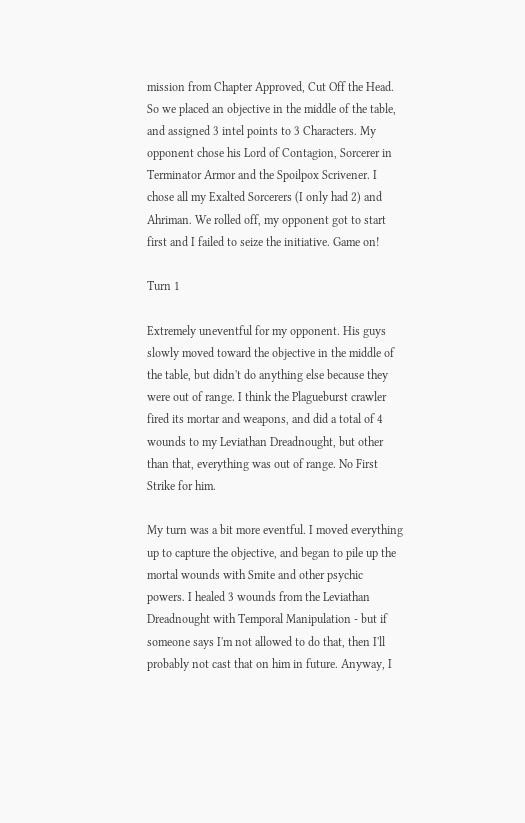mission from Chapter Approved, Cut Off the Head. So we placed an objective in the middle of the table, and assigned 3 intel points to 3 Characters. My opponent chose his Lord of Contagion, Sorcerer in Terminator Armor and the Spoilpox Scrivener. I chose all my Exalted Sorcerers (I only had 2) and Ahriman. We rolled off, my opponent got to start first and I failed to seize the initiative. Game on!

Turn 1

Extremely uneventful for my opponent. His guys slowly moved toward the objective in the middle of the table, but didn't do anything else because they were out of range. I think the Plagueburst crawler fired its mortar and weapons, and did a total of 4 wounds to my Leviathan Dreadnought, but other than that, everything was out of range. No First Strike for him.

My turn was a bit more eventful. I moved everything up to capture the objective, and began to pile up the mortal wounds with Smite and other psychic powers. I healed 3 wounds from the Leviathan Dreadnought with Temporal Manipulation - but if someone says I'm not allowed to do that, then I'll probably not cast that on him in future. Anyway, I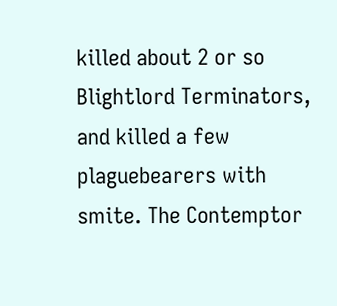killed about 2 or so Blightlord Terminators, and killed a few plaguebearers with smite. The Contemptor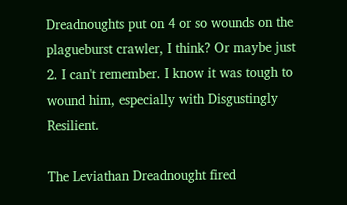Dreadnoughts put on 4 or so wounds on the plagueburst crawler, I think? Or maybe just 2. I can't remember. I know it was tough to wound him, especially with Disgustingly Resilient.

The Leviathan Dreadnought fired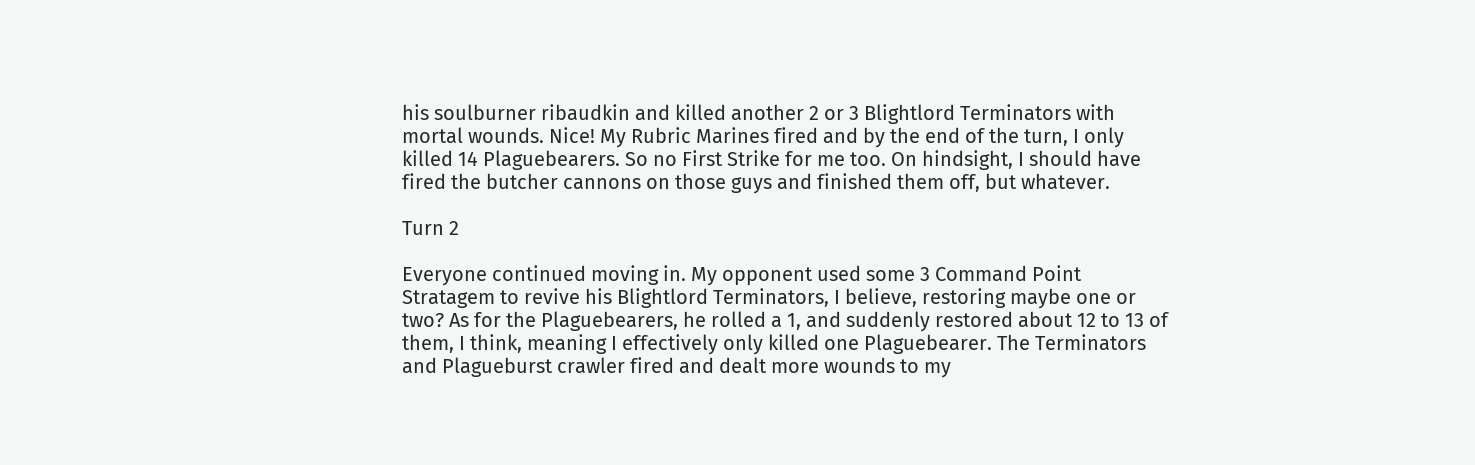his soulburner ribaudkin and killed another 2 or 3 Blightlord Terminators with mortal wounds. Nice! My Rubric Marines fired and by the end of the turn, I only killed 14 Plaguebearers. So no First Strike for me too. On hindsight, I should have fired the butcher cannons on those guys and finished them off, but whatever.

Turn 2

Everyone continued moving in. My opponent used some 3 Command Point Stratagem to revive his Blightlord Terminators, I believe, restoring maybe one or two? As for the Plaguebearers, he rolled a 1, and suddenly restored about 12 to 13 of them, I think, meaning I effectively only killed one Plaguebearer. The Terminators and Plagueburst crawler fired and dealt more wounds to my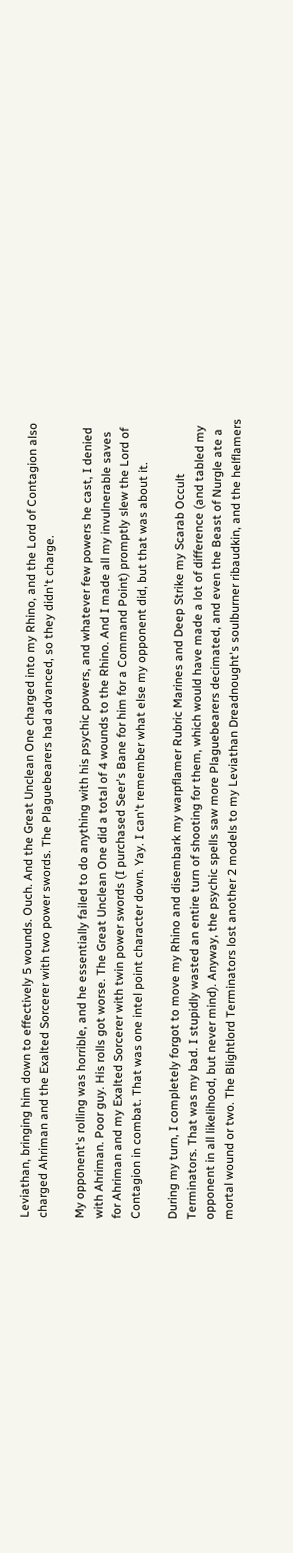Leviathan, bringing him down to effectively 5 wounds. Ouch. And the Great Unclean One charged into my Rhino, and the Lord of Contagion also charged Ahriman and the Exalted Sorcerer with two power swords. The Plaguebearers had advanced, so they didn't charge.

My opponent's rolling was horrible, and he essentially failed to do anything with his psychic powers, and whatever few powers he cast, I denied with Ahriman. Poor guy. His rolls got worse. The Great Unclean One did a total of 4 wounds to the Rhino. And I made all my invulnerable saves for Ahriman and my Exalted Sorcerer with twin power swords (I purchased Seer's Bane for him for a Command Point) promptly slew the Lord of Contagion in combat. That was one intel point character down. Yay. I can't remember what else my opponent did, but that was about it.

During my turn, I completely forgot to move my Rhino and disembark my warpflamer Rubric Marines and Deep Strike my Scarab Occult Terminators. That was my bad. I stupidly wasted an entire turn of shooting for them, which would have made a lot of difference (and tabled my opponent in all likelihood, but never mind). Anyway, the psychic spells saw more Plaguebearers decimated, and even the Beast of Nurgle ate a mortal wound or two. The Blightlord Terminators lost another 2 models to my Leviathan Dreadnought's soulburner ribaudkin, and the helflamers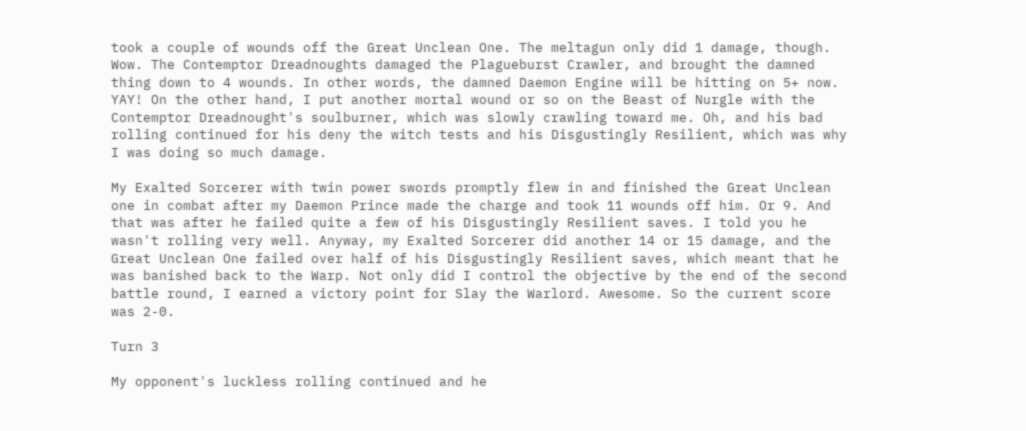took a couple of wounds off the Great Unclean One. The meltagun only did 1 damage, though. Wow. The Contemptor Dreadnoughts damaged the Plagueburst Crawler, and brought the damned thing down to 4 wounds. In other words, the damned Daemon Engine will be hitting on 5+ now. YAY! On the other hand, I put another mortal wound or so on the Beast of Nurgle with the Contemptor Dreadnought's soulburner, which was slowly crawling toward me. Oh, and his bad rolling continued for his deny the witch tests and his Disgustingly Resilient, which was why I was doing so much damage.

My Exalted Sorcerer with twin power swords promptly flew in and finished the Great Unclean one in combat after my Daemon Prince made the charge and took 11 wounds off him. Or 9. And that was after he failed quite a few of his Disgustingly Resilient saves. I told you he wasn't rolling very well. Anyway, my Exalted Sorcerer did another 14 or 15 damage, and the Great Unclean One failed over half of his Disgustingly Resilient saves, which meant that he was banished back to the Warp. Not only did I control the objective by the end of the second battle round, I earned a victory point for Slay the Warlord. Awesome. So the current score was 2-0.

Turn 3

My opponent's luckless rolling continued and he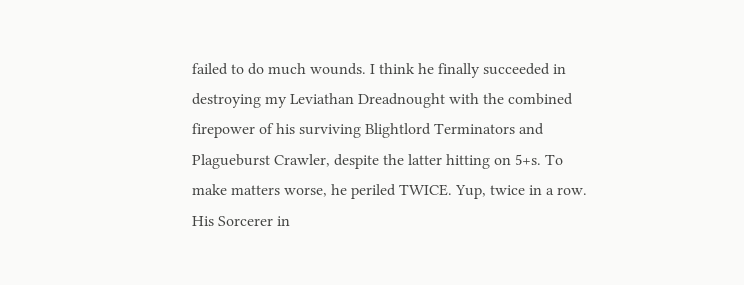failed to do much wounds. I think he finally succeeded in destroying my Leviathan Dreadnought with the combined firepower of his surviving Blightlord Terminators and Plagueburst Crawler, despite the latter hitting on 5+s. To make matters worse, he periled TWICE. Yup, twice in a row. His Sorcerer in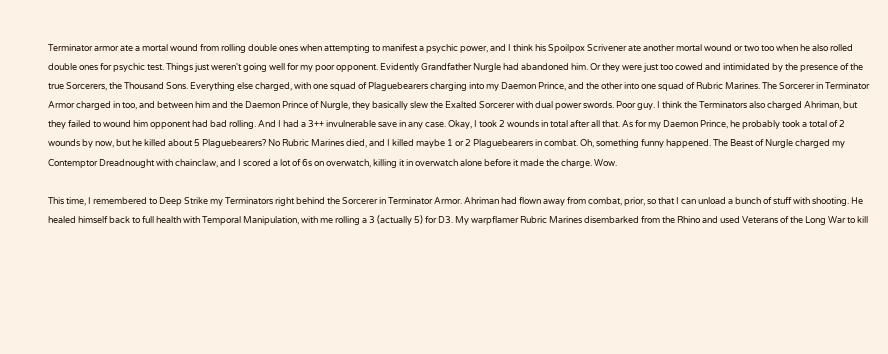Terminator armor ate a mortal wound from rolling double ones when attempting to manifest a psychic power, and I think his Spoilpox Scrivener ate another mortal wound or two too when he also rolled double ones for psychic test. Things just weren't going well for my poor opponent. Evidently Grandfather Nurgle had abandoned him. Or they were just too cowed and intimidated by the presence of the true Sorcerers, the Thousand Sons. Everything else charged, with one squad of Plaguebearers charging into my Daemon Prince, and the other into one squad of Rubric Marines. The Sorcerer in Terminator Armor charged in too, and between him and the Daemon Prince of Nurgle, they basically slew the Exalted Sorcerer with dual power swords. Poor guy. I think the Terminators also charged Ahriman, but they failed to wound him opponent had bad rolling. And I had a 3++ invulnerable save in any case. Okay, I took 2 wounds in total after all that. As for my Daemon Prince, he probably took a total of 2 wounds by now, but he killed about 5 Plaguebearers? No Rubric Marines died, and I killed maybe 1 or 2 Plaguebearers in combat. Oh, something funny happened. The Beast of Nurgle charged my Contemptor Dreadnought with chainclaw, and I scored a lot of 6s on overwatch, killing it in overwatch alone before it made the charge. Wow.

This time, I remembered to Deep Strike my Terminators right behind the Sorcerer in Terminator Armor. Ahriman had flown away from combat, prior, so that I can unload a bunch of stuff with shooting. He healed himself back to full health with Temporal Manipulation, with me rolling a 3 (actually 5) for D3. My warpflamer Rubric Marines disembarked from the Rhino and used Veterans of the Long War to kill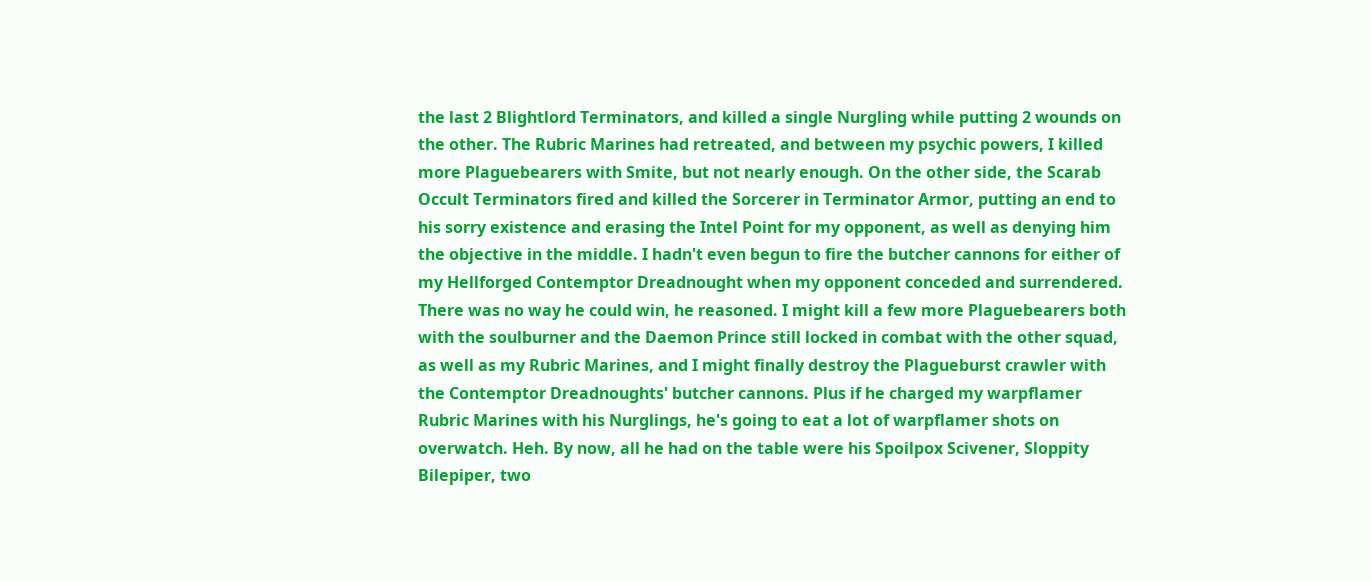the last 2 Blightlord Terminators, and killed a single Nurgling while putting 2 wounds on the other. The Rubric Marines had retreated, and between my psychic powers, I killed more Plaguebearers with Smite, but not nearly enough. On the other side, the Scarab Occult Terminators fired and killed the Sorcerer in Terminator Armor, putting an end to his sorry existence and erasing the Intel Point for my opponent, as well as denying him the objective in the middle. I hadn't even begun to fire the butcher cannons for either of my Hellforged Contemptor Dreadnought when my opponent conceded and surrendered. There was no way he could win, he reasoned. I might kill a few more Plaguebearers both with the soulburner and the Daemon Prince still locked in combat with the other squad, as well as my Rubric Marines, and I might finally destroy the Plagueburst crawler with the Contemptor Dreadnoughts' butcher cannons. Plus if he charged my warpflamer Rubric Marines with his Nurglings, he's going to eat a lot of warpflamer shots on overwatch. Heh. By now, all he had on the table were his Spoilpox Scivener, Sloppity Bilepiper, two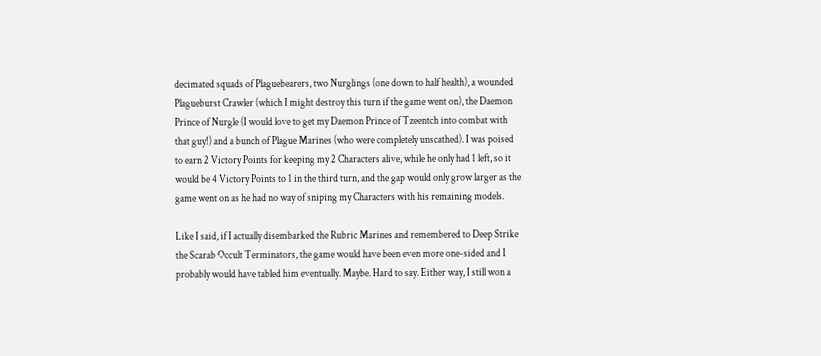decimated squads of Plaguebearers, two Nurglings (one down to half health), a wounded Plagueburst Crawler (which I might destroy this turn if the game went on), the Daemon Prince of Nurgle (I would love to get my Daemon Prince of Tzeentch into combat with that guy!) and a bunch of Plague Marines (who were completely unscathed). I was poised to earn 2 Victory Points for keeping my 2 Characters alive, while he only had 1 left, so it would be 4 Victory Points to 1 in the third turn, and the gap would only grow larger as the game went on as he had no way of sniping my Characters with his remaining models.

Like I said, if I actually disembarked the Rubric Marines and remembered to Deep Strike the Scarab Occult Terminators, the game would have been even more one-sided and I probably would have tabled him eventually. Maybe. Hard to say. Either way, I still won a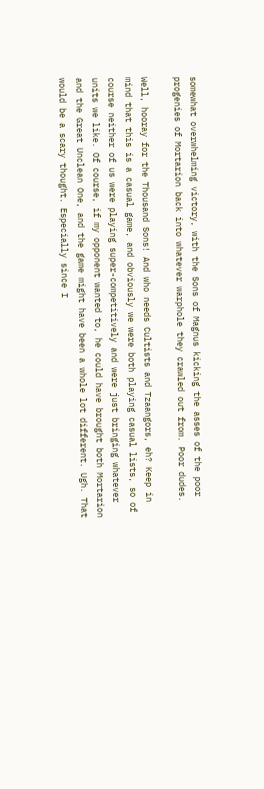somewhat overwhelming victory, with the Sons of Magnus kicking the asses of the poor progenies of Mortarion back into whatever warphole they crawled out from. Poor dudes.

Well, hooray for the Thousand Sons! And who needs Cultists and Tzaangors, eh? Keep in mind that this is a casual game, and obviously we were both playing casual lists, so of course neither of us were playing super-competitively and were just bringing whatever units we like. Of course, if my opponent wanted to, he could have brought both Mortarion and the Great Unclean One, and the game might have been a whole lot different. Ugh. That would be a scary thought. Especially since I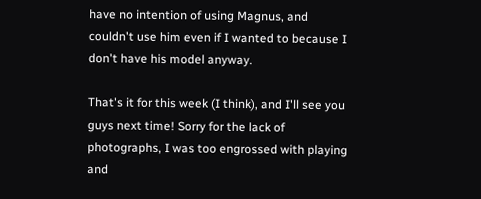have no intention of using Magnus, and couldn't use him even if I wanted to because I don't have his model anyway.

That's it for this week (I think), and I'll see you guys next time! Sorry for the lack of photographs, I was too engrossed with playing and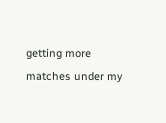getting more matches under my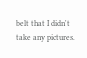belt that I didn't take any pictures.